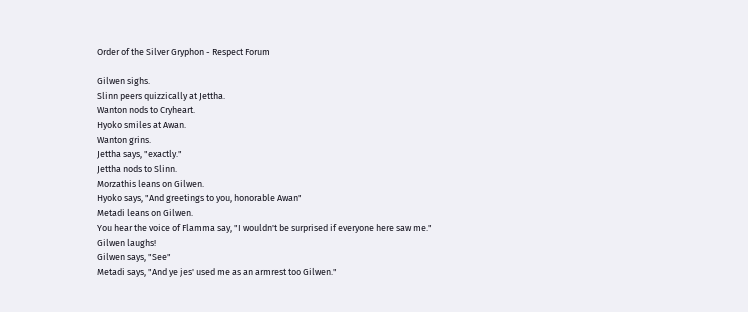Order of the Silver Gryphon - Respect Forum

Gilwen sighs.
Slinn peers quizzically at Jettha.
Wanton nods to Cryheart.
Hyoko smiles at Awan.
Wanton grins.
Jettha says, "exactly."
Jettha nods to Slinn.
Morzathis leans on Gilwen.
Hyoko says, "And greetings to you, honorable Awan"
Metadi leans on Gilwen.
You hear the voice of Flamma say, "I wouldn't be surprised if everyone here saw me."
Gilwen laughs!
Gilwen says, "See"
Metadi says, "And ye jes' used me as an armrest too Gilwen."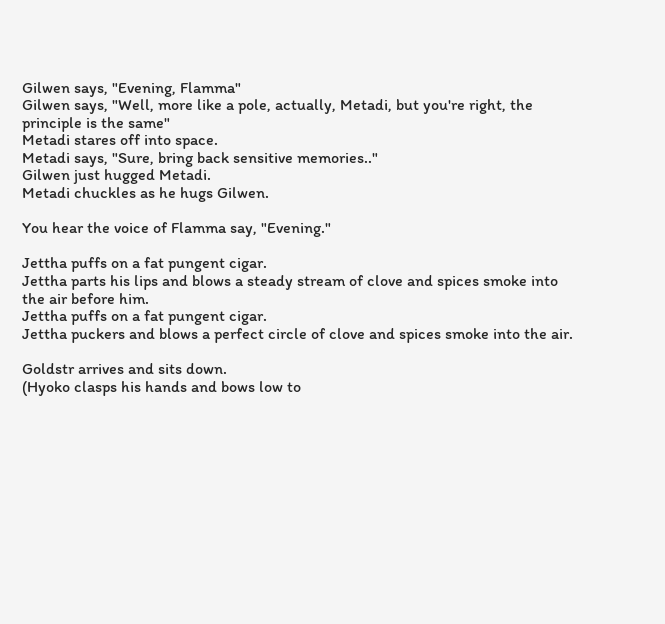Gilwen says, "Evening, Flamma"
Gilwen says, "Well, more like a pole, actually, Metadi, but you're right, the principle is the same"
Metadi stares off into space.
Metadi says, "Sure, bring back sensitive memories.."
Gilwen just hugged Metadi.
Metadi chuckles as he hugs Gilwen.

You hear the voice of Flamma say, "Evening."

Jettha puffs on a fat pungent cigar.
Jettha parts his lips and blows a steady stream of clove and spices smoke into the air before him.
Jettha puffs on a fat pungent cigar.
Jettha puckers and blows a perfect circle of clove and spices smoke into the air.

Goldstr arrives and sits down.
(Hyoko clasps his hands and bows low to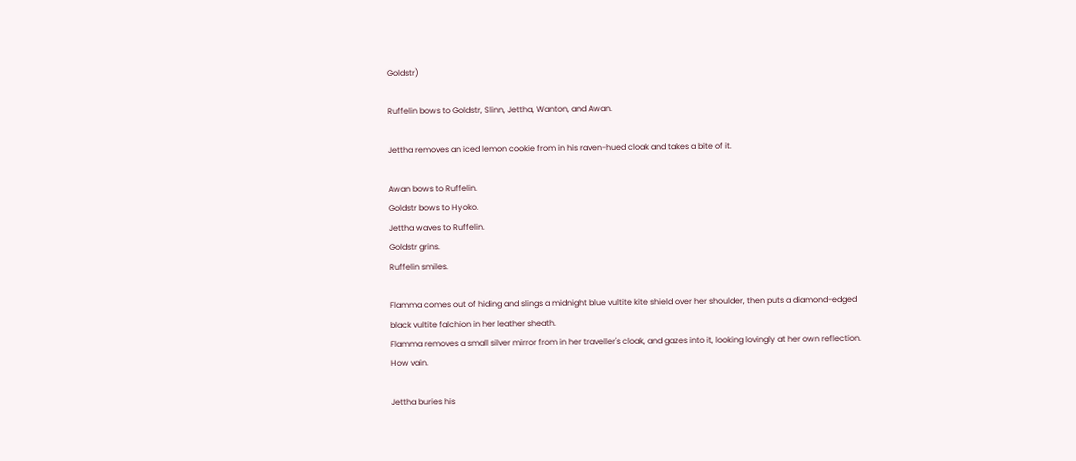Goldstr)

Ruffelin bows to Goldstr, Slinn, Jettha, Wanton, and Awan.

Jettha removes an iced lemon cookie from in his raven-hued cloak and takes a bite of it.

Awan bows to Ruffelin.
Goldstr bows to Hyoko.
Jettha waves to Ruffelin.
Goldstr grins.
Ruffelin smiles.

Flamma comes out of hiding and slings a midnight blue vultite kite shield over her shoulder, then puts a diamond-edged black vultite falchion in her leather sheath.
Flamma removes a small silver mirror from in her traveller's cloak, and gazes into it, looking lovingly at her own reflection. How vain.

Jettha buries his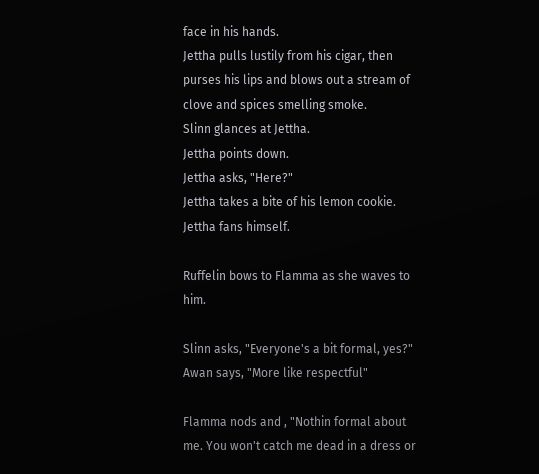face in his hands.
Jettha pulls lustily from his cigar, then purses his lips and blows out a stream of clove and spices smelling smoke.
Slinn glances at Jettha.
Jettha points down.
Jettha asks, "Here?"
Jettha takes a bite of his lemon cookie.
Jettha fans himself.

Ruffelin bows to Flamma as she waves to him.

Slinn asks, "Everyone's a bit formal, yes?"
Awan says, "More like respectful"

Flamma nods and , "Nothin formal about me. You won't catch me dead in a dress or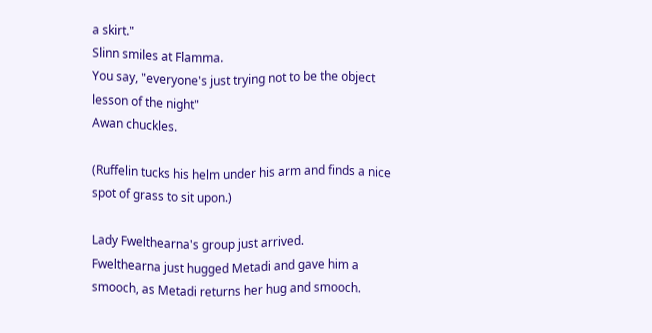a skirt."
Slinn smiles at Flamma.
You say, "everyone's just trying not to be the object lesson of the night"
Awan chuckles.

(Ruffelin tucks his helm under his arm and finds a nice spot of grass to sit upon.)

Lady Fwelthearna's group just arrived.
Fwelthearna just hugged Metadi and gave him a smooch, as Metadi returns her hug and smooch.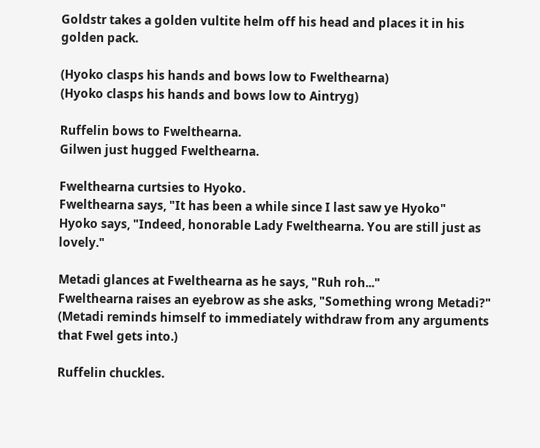Goldstr takes a golden vultite helm off his head and places it in his golden pack.

(Hyoko clasps his hands and bows low to Fwelthearna)
(Hyoko clasps his hands and bows low to Aintryg)

Ruffelin bows to Fwelthearna.
Gilwen just hugged Fwelthearna.

Fwelthearna curtsies to Hyoko.
Fwelthearna says, "It has been a while since I last saw ye Hyoko"
Hyoko says, "Indeed, honorable Lady Fwelthearna. You are still just as lovely."

Metadi glances at Fwelthearna as he says, "Ruh roh..."
Fwelthearna raises an eyebrow as she asks, "Something wrong Metadi?"
(Metadi reminds himself to immediately withdraw from any arguments that Fwel gets into.)

Ruffelin chuckles.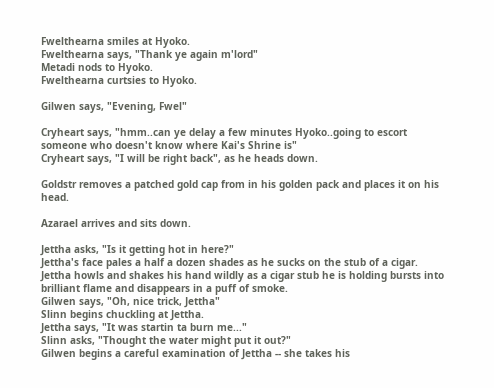Fwelthearna smiles at Hyoko.
Fwelthearna says, "Thank ye again m'lord"
Metadi nods to Hyoko.
Fwelthearna curtsies to Hyoko.

Gilwen says, "Evening, Fwel"

Cryheart says, "hmm..can ye delay a few minutes Hyoko..going to escort someone who doesn't know where Kai's Shrine is"
Cryheart says, "I will be right back", as he heads down.

Goldstr removes a patched gold cap from in his golden pack and places it on his head.

Azarael arrives and sits down.

Jettha asks, "Is it getting hot in here?"
Jettha's face pales a half a dozen shades as he sucks on the stub of a cigar.
Jettha howls and shakes his hand wildly as a cigar stub he is holding bursts into brilliant flame and disappears in a puff of smoke.
Gilwen says, "Oh, nice trick, Jettha"
Slinn begins chuckling at Jettha.
Jettha says, "It was startin ta burn me..."
Slinn asks, "Thought the water might put it out?"
Gilwen begins a careful examination of Jettha -- she takes his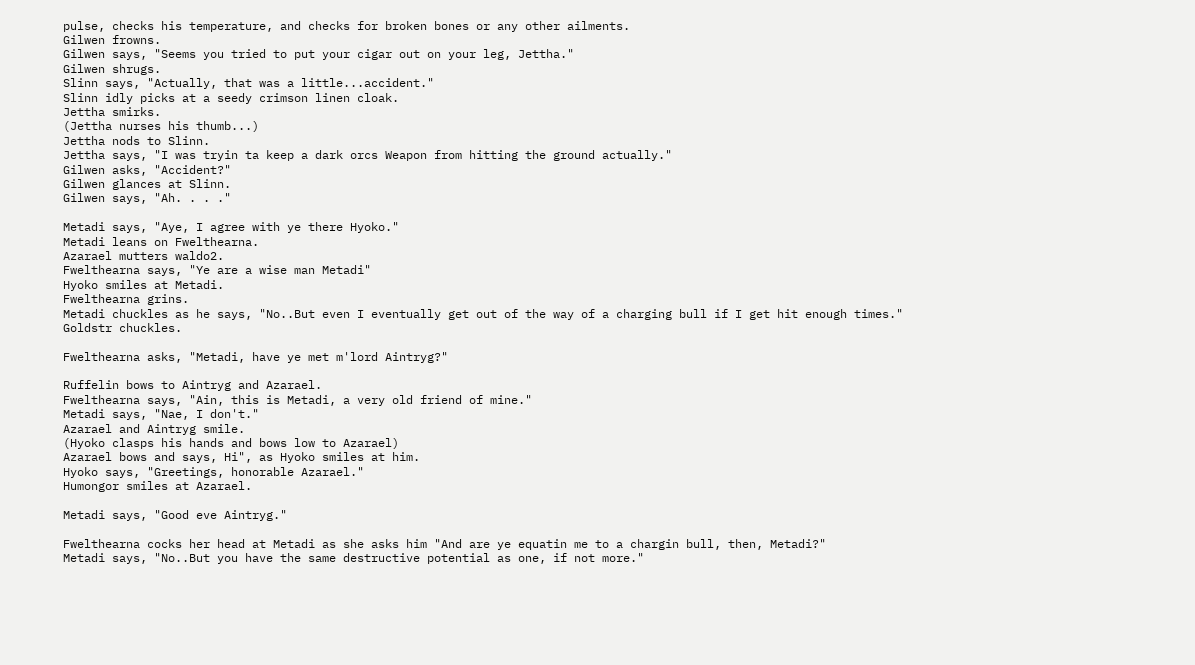pulse, checks his temperature, and checks for broken bones or any other ailments.
Gilwen frowns.
Gilwen says, "Seems you tried to put your cigar out on your leg, Jettha."
Gilwen shrugs.
Slinn says, "Actually, that was a little...accident."
Slinn idly picks at a seedy crimson linen cloak.
Jettha smirks.
(Jettha nurses his thumb...)
Jettha nods to Slinn.
Jettha says, "I was tryin ta keep a dark orcs Weapon from hitting the ground actually."
Gilwen asks, "Accident?"
Gilwen glances at Slinn.
Gilwen says, "Ah. . . ."

Metadi says, "Aye, I agree with ye there Hyoko."
Metadi leans on Fwelthearna.
Azarael mutters waldo2.
Fwelthearna says, "Ye are a wise man Metadi"
Hyoko smiles at Metadi.
Fwelthearna grins.
Metadi chuckles as he says, "No..But even I eventually get out of the way of a charging bull if I get hit enough times."
Goldstr chuckles.

Fwelthearna asks, "Metadi, have ye met m'lord Aintryg?"

Ruffelin bows to Aintryg and Azarael.
Fwelthearna says, "Ain, this is Metadi, a very old friend of mine."
Metadi says, "Nae, I don't."
Azarael and Aintryg smile.
(Hyoko clasps his hands and bows low to Azarael)
Azarael bows and says, Hi", as Hyoko smiles at him.
Hyoko says, "Greetings, honorable Azarael."
Humongor smiles at Azarael.

Metadi says, "Good eve Aintryg."

Fwelthearna cocks her head at Metadi as she asks him "And are ye equatin me to a chargin bull, then, Metadi?"
Metadi says, "No..But you have the same destructive potential as one, if not more."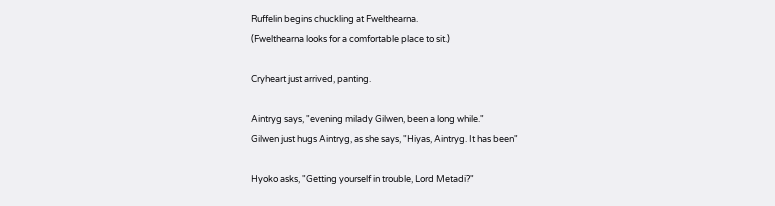Ruffelin begins chuckling at Fwelthearna.
(Fwelthearna looks for a comfortable place to sit.)

Cryheart just arrived, panting.

Aintryg says, "evening milady Gilwen, been a long while."
Gilwen just hugs Aintryg, as she says, "Hiyas, Aintryg. It has been"

Hyoko asks, "Getting yourself in trouble, Lord Metadi?"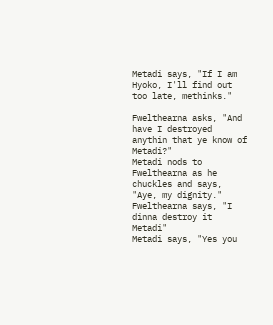Metadi says, "If I am Hyoko, I'll find out too late, methinks."

Fwelthearna asks, "And have I destroyed anythin that ye know of Metadi?"
Metadi nods to Fwelthearna as he chuckles and says, "Aye, my dignity."
Fwelthearna says, "I dinna destroy it Metadi"
Metadi says, "Yes you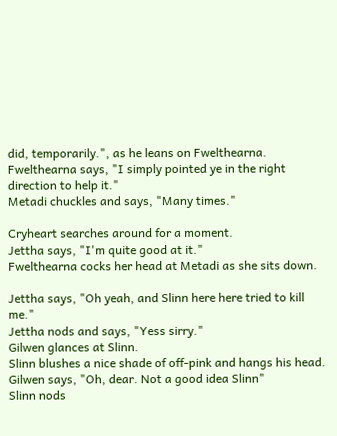did, temporarily.", as he leans on Fwelthearna.
Fwelthearna says, "I simply pointed ye in the right direction to help it."
Metadi chuckles and says, "Many times."

Cryheart searches around for a moment.
Jettha says, "I'm quite good at it."
Fwelthearna cocks her head at Metadi as she sits down.

Jettha says, "Oh yeah, and Slinn here here tried to kill me."
Jettha nods and says, "Yess sirry."
Gilwen glances at Slinn.
Slinn blushes a nice shade of off-pink and hangs his head.
Gilwen says, "Oh, dear. Not a good idea Slinn"
Slinn nods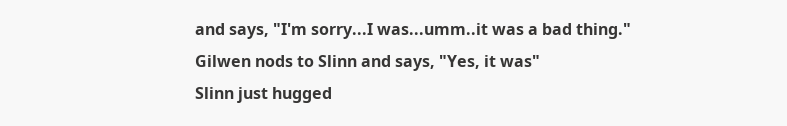and says, "I'm sorry...I was...umm..it was a bad thing."
Gilwen nods to Slinn and says, "Yes, it was"
Slinn just hugged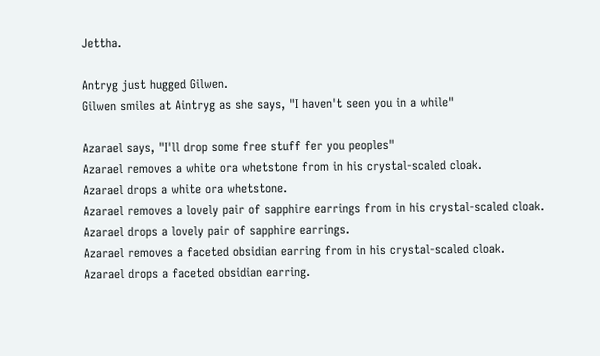Jettha.

Antryg just hugged Gilwen.
Gilwen smiles at Aintryg as she says, "I haven't seen you in a while"

Azarael says, "I'll drop some free stuff fer you peoples"
Azarael removes a white ora whetstone from in his crystal-scaled cloak.
Azarael drops a white ora whetstone.
Azarael removes a lovely pair of sapphire earrings from in his crystal-scaled cloak.
Azarael drops a lovely pair of sapphire earrings.
Azarael removes a faceted obsidian earring from in his crystal-scaled cloak.
Azarael drops a faceted obsidian earring.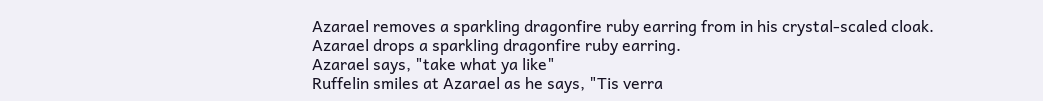Azarael removes a sparkling dragonfire ruby earring from in his crystal-scaled cloak.
Azarael drops a sparkling dragonfire ruby earring.
Azarael says, "take what ya like"
Ruffelin smiles at Azarael as he says, "Tis verra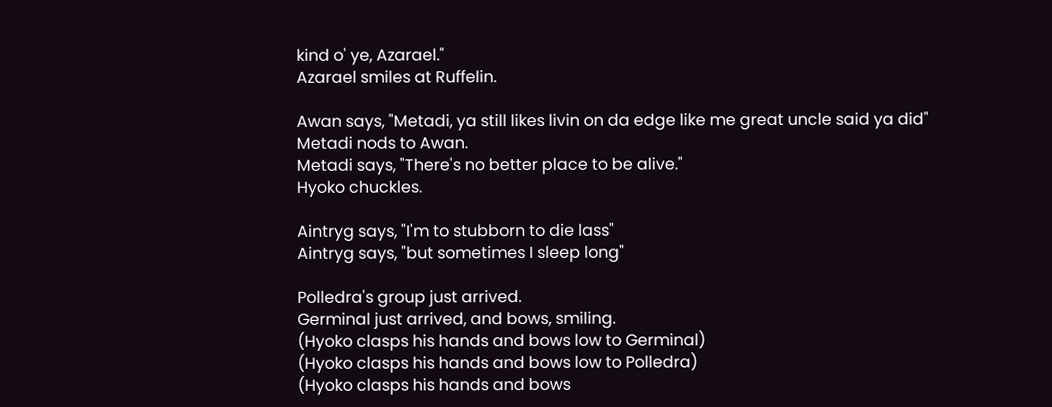kind o' ye, Azarael."
Azarael smiles at Ruffelin.

Awan says, "Metadi, ya still likes livin on da edge like me great uncle said ya did"
Metadi nods to Awan.
Metadi says, "There's no better place to be alive."
Hyoko chuckles.

Aintryg says, "I'm to stubborn to die lass"
Aintryg says, "but sometimes I sleep long"

Polledra's group just arrived.
Germinal just arrived, and bows, smiling.
(Hyoko clasps his hands and bows low to Germinal)
(Hyoko clasps his hands and bows low to Polledra)
(Hyoko clasps his hands and bows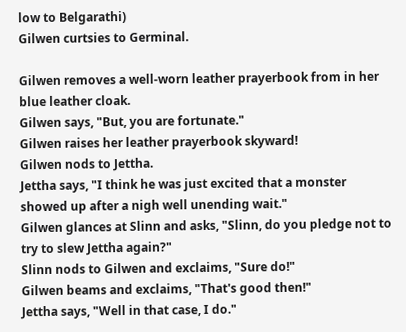low to Belgarathi)
Gilwen curtsies to Germinal.

Gilwen removes a well-worn leather prayerbook from in her blue leather cloak.
Gilwen says, "But, you are fortunate."
Gilwen raises her leather prayerbook skyward!
Gilwen nods to Jettha.
Jettha says, "I think he was just excited that a monster showed up after a nigh well unending wait."
Gilwen glances at Slinn and asks, "Slinn, do you pledge not to try to slew Jettha again?"
Slinn nods to Gilwen and exclaims, "Sure do!"
Gilwen beams and exclaims, "That's good then!"
Jettha says, "Well in that case, I do."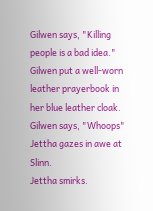Gilwen says, "Killing people is a bad idea."
Gilwen put a well-worn leather prayerbook in her blue leather cloak.
Gilwen says, "Whoops"
Jettha gazes in awe at Slinn.
Jettha smirks.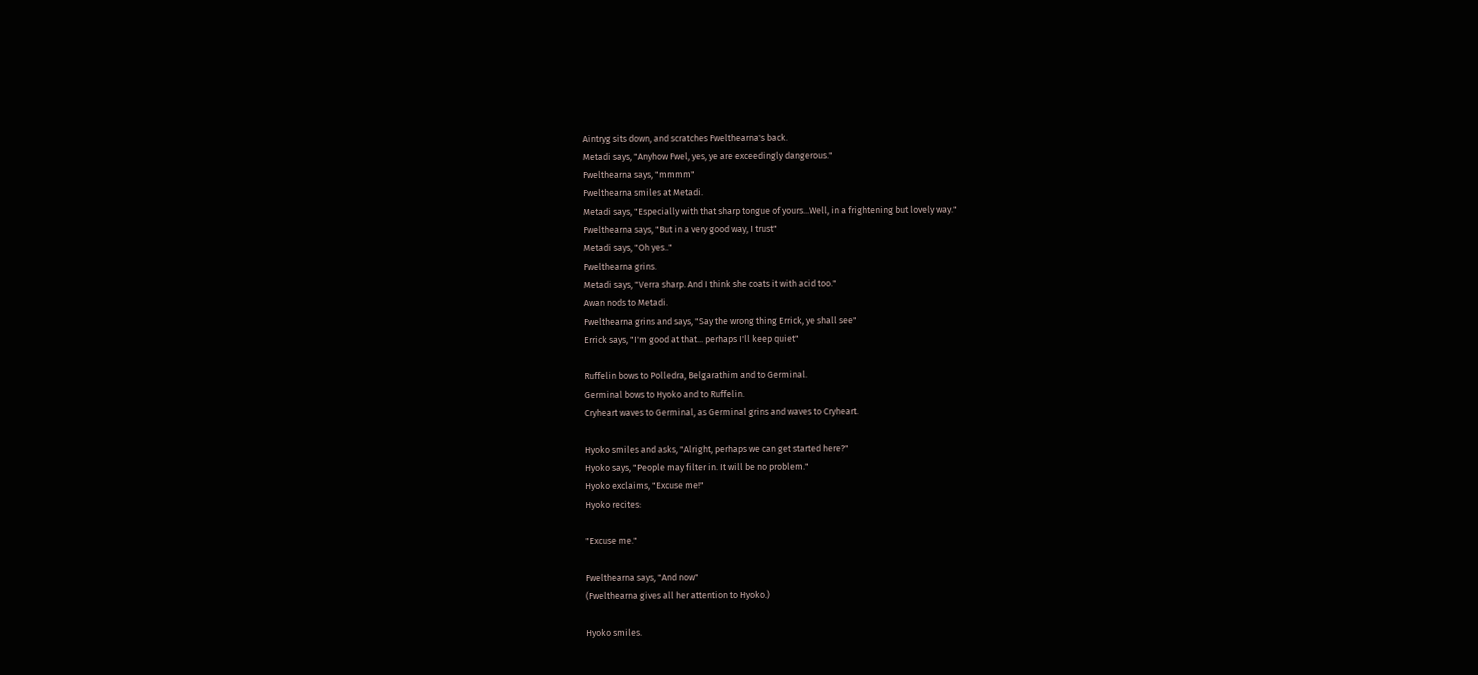Aintryg sits down, and scratches Fwelthearna's back.
Metadi says, "Anyhow Fwel, yes, ye are exceedingly dangerous."
Fwelthearna says, "mmmm"
Fwelthearna smiles at Metadi.
Metadi says, "Especially with that sharp tongue of yours...Well, in a frightening but lovely way."
Fwelthearna says, "But in a very good way, I trust"
Metadi says, "Oh yes.."
Fwelthearna grins.
Metadi says, "Verra sharp. And I think she coats it with acid too."
Awan nods to Metadi.
Fwelthearna grins and says, "Say the wrong thing Errick, ye shall see"
Errick says, "I'm good at that... perhaps I'll keep quiet"

Ruffelin bows to Polledra, Belgarathim and to Germinal.
Germinal bows to Hyoko and to Ruffelin.
Cryheart waves to Germinal, as Germinal grins and waves to Cryheart.

Hyoko smiles and asks, "Alright, perhaps we can get started here?"
Hyoko says, "People may filter in. It will be no problem."
Hyoko exclaims, "Excuse me!"
Hyoko recites:

"Excuse me."

Fwelthearna says, "And now"
(Fwelthearna gives all her attention to Hyoko.)

Hyoko smiles.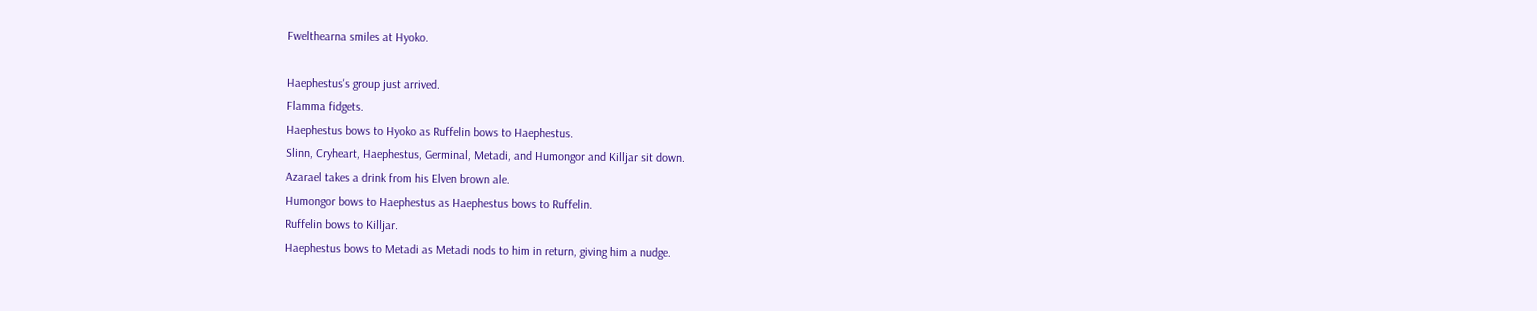Fwelthearna smiles at Hyoko.

Haephestus's group just arrived.
Flamma fidgets.
Haephestus bows to Hyoko as Ruffelin bows to Haephestus.
Slinn, Cryheart, Haephestus, Germinal, Metadi, and Humongor and Killjar sit down.
Azarael takes a drink from his Elven brown ale.
Humongor bows to Haephestus as Haephestus bows to Ruffelin.
Ruffelin bows to Killjar.
Haephestus bows to Metadi as Metadi nods to him in return, giving him a nudge.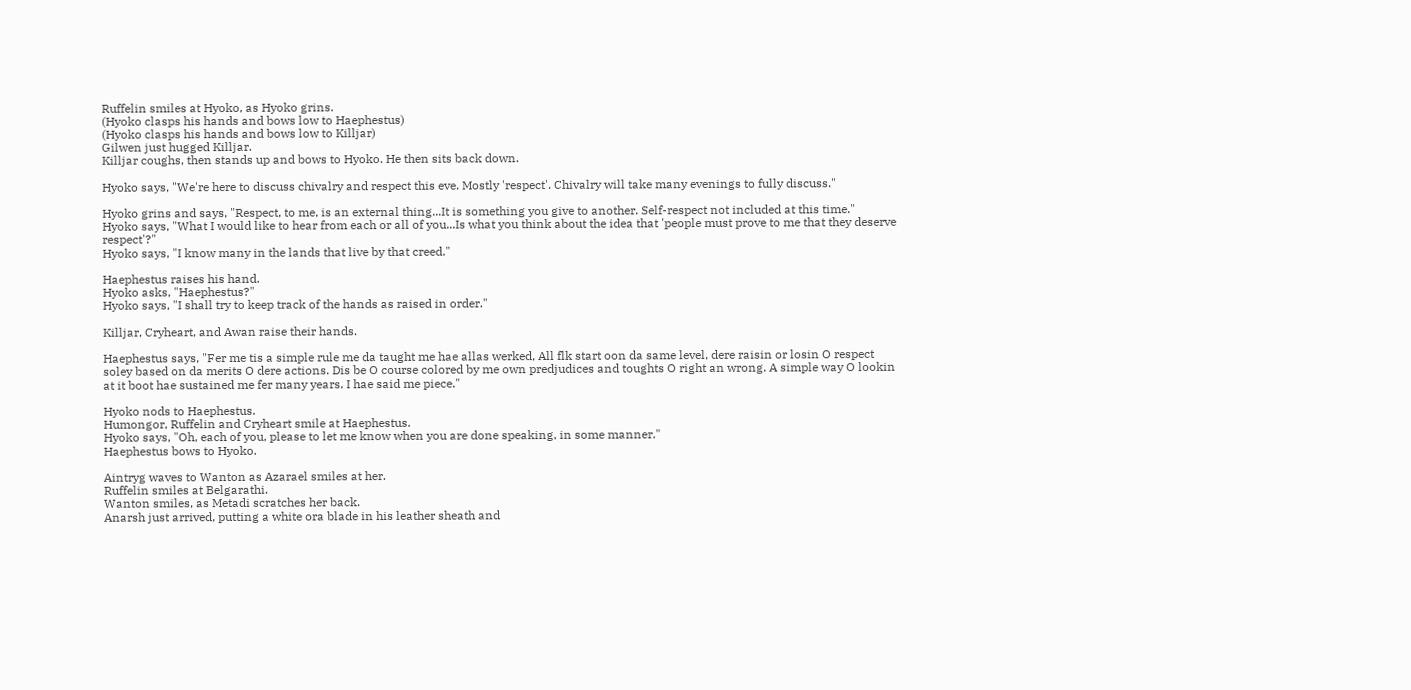Ruffelin smiles at Hyoko, as Hyoko grins.
(Hyoko clasps his hands and bows low to Haephestus)
(Hyoko clasps his hands and bows low to Killjar)
Gilwen just hugged Killjar.
Killjar coughs, then stands up and bows to Hyoko. He then sits back down.

Hyoko says, "We're here to discuss chivalry and respect this eve. Mostly 'respect'. Chivalry will take many evenings to fully discuss."

Hyoko grins and says, "Respect, to me, is an external thing...It is something you give to another. Self-respect not included at this time."
Hyoko says, "What I would like to hear from each or all of you...Is what you think about the idea that 'people must prove to me that they deserve respect'?"
Hyoko says, "I know many in the lands that live by that creed."

Haephestus raises his hand.
Hyoko asks, "Haephestus?"
Hyoko says, "I shall try to keep track of the hands as raised in order."

Killjar, Cryheart, and Awan raise their hands.

Haephestus says, "Fer me tis a simple rule me da taught me hae allas werked, All flk start oon da same level, dere raisin or losin O respect soley based on da merits O dere actions. Dis be O course colored by me own predjudices and toughts O right an wrong. A simple way O lookin at it boot hae sustained me fer many years. I hae said me piece."

Hyoko nods to Haephestus.
Humongor, Ruffelin and Cryheart smile at Haephestus.
Hyoko says, "Oh, each of you, please to let me know when you are done speaking, in some manner."
Haephestus bows to Hyoko.

Aintryg waves to Wanton as Azarael smiles at her.
Ruffelin smiles at Belgarathi.
Wanton smiles, as Metadi scratches her back.
Anarsh just arrived, putting a white ora blade in his leather sheath and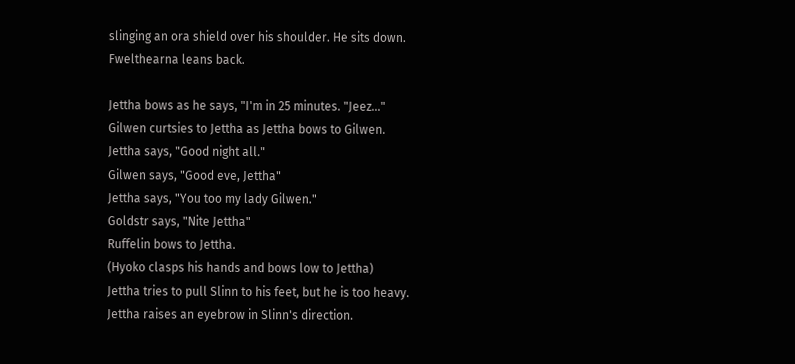slinging an ora shield over his shoulder. He sits down.
Fwelthearna leans back.

Jettha bows as he says, "I'm in 25 minutes. "Jeez..."
Gilwen curtsies to Jettha as Jettha bows to Gilwen.
Jettha says, "Good night all."
Gilwen says, "Good eve, Jettha"
Jettha says, "You too my lady Gilwen."
Goldstr says, "Nite Jettha"
Ruffelin bows to Jettha.
(Hyoko clasps his hands and bows low to Jettha)
Jettha tries to pull Slinn to his feet, but he is too heavy.
Jettha raises an eyebrow in Slinn's direction.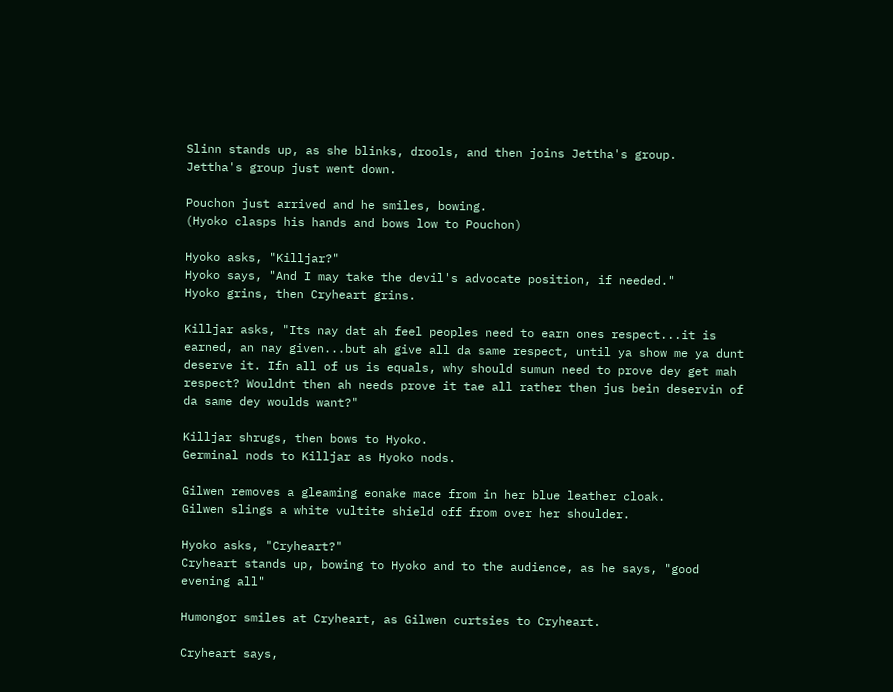Slinn stands up, as she blinks, drools, and then joins Jettha's group.
Jettha's group just went down.

Pouchon just arrived and he smiles, bowing.
(Hyoko clasps his hands and bows low to Pouchon)

Hyoko asks, "Killjar?"
Hyoko says, "And I may take the devil's advocate position, if needed."
Hyoko grins, then Cryheart grins.

Killjar asks, "Its nay dat ah feel peoples need to earn ones respect...it is earned, an nay given...but ah give all da same respect, until ya show me ya dunt deserve it. Ifn all of us is equals, why should sumun need to prove dey get mah respect? Wouldnt then ah needs prove it tae all rather then jus bein deservin of da same dey woulds want?"

Killjar shrugs, then bows to Hyoko.
Germinal nods to Killjar as Hyoko nods.

Gilwen removes a gleaming eonake mace from in her blue leather cloak.
Gilwen slings a white vultite shield off from over her shoulder.

Hyoko asks, "Cryheart?"
Cryheart stands up, bowing to Hyoko and to the audience, as he says, "good evening all"

Humongor smiles at Cryheart, as Gilwen curtsies to Cryheart.

Cryheart says,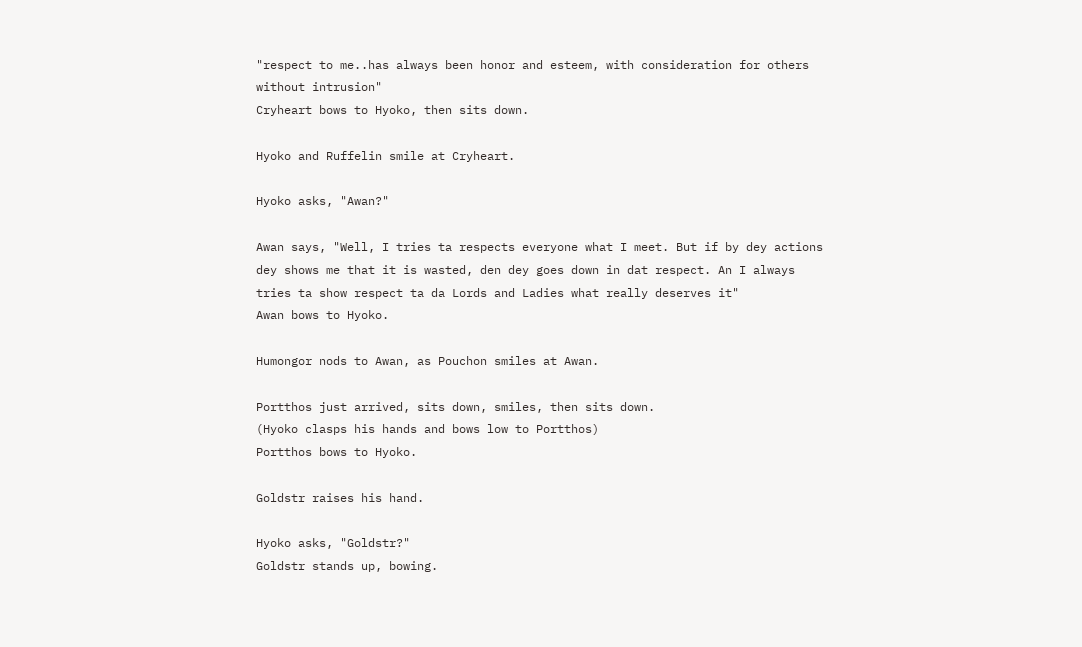"respect to me..has always been honor and esteem, with consideration for others without intrusion"
Cryheart bows to Hyoko, then sits down.

Hyoko and Ruffelin smile at Cryheart.

Hyoko asks, "Awan?"

Awan says, "Well, I tries ta respects everyone what I meet. But if by dey actions dey shows me that it is wasted, den dey goes down in dat respect. An I always tries ta show respect ta da Lords and Ladies what really deserves it"
Awan bows to Hyoko.

Humongor nods to Awan, as Pouchon smiles at Awan.

Portthos just arrived, sits down, smiles, then sits down.
(Hyoko clasps his hands and bows low to Portthos)
Portthos bows to Hyoko.

Goldstr raises his hand.

Hyoko asks, "Goldstr?"
Goldstr stands up, bowing.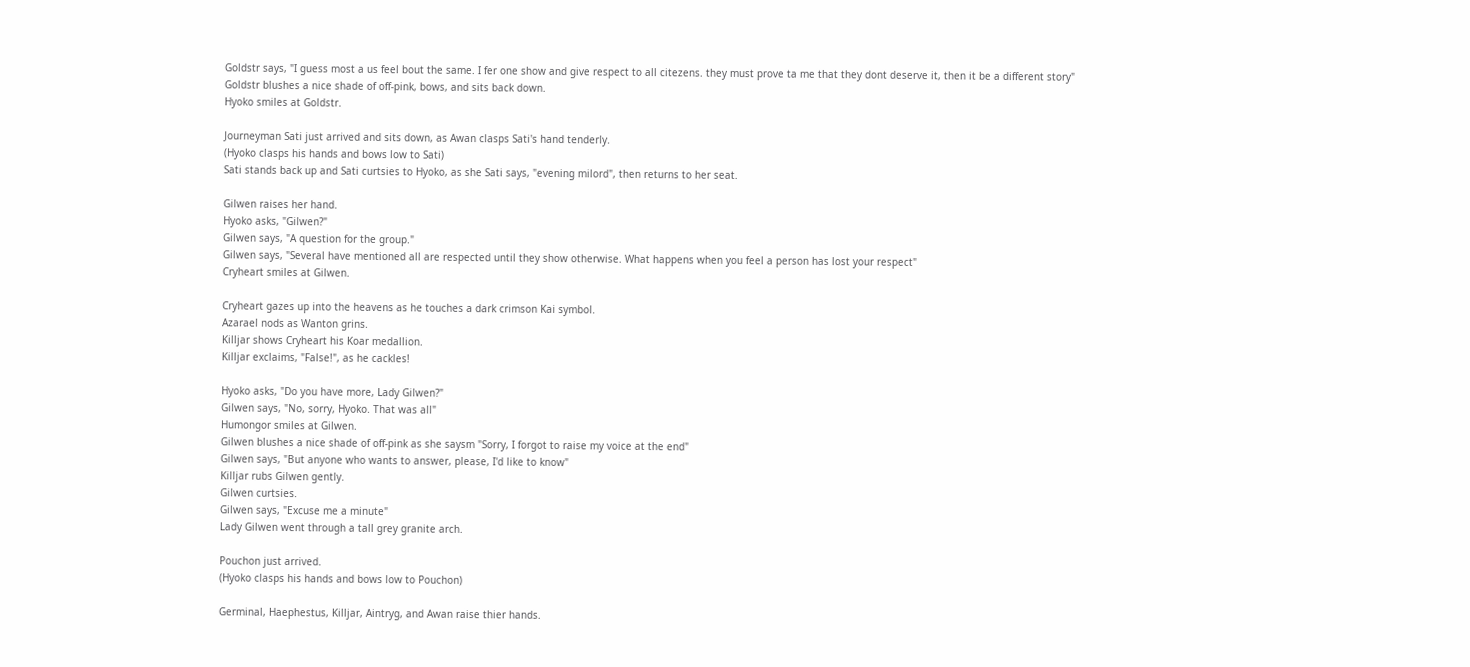Goldstr says, "I guess most a us feel bout the same. I fer one show and give respect to all citezens. they must prove ta me that they dont deserve it, then it be a different story"
Goldstr blushes a nice shade of off-pink, bows, and sits back down.
Hyoko smiles at Goldstr.

Journeyman Sati just arrived and sits down, as Awan clasps Sati's hand tenderly.
(Hyoko clasps his hands and bows low to Sati)
Sati stands back up and Sati curtsies to Hyoko, as she Sati says, "evening milord", then returns to her seat.

Gilwen raises her hand.
Hyoko asks, "Gilwen?"
Gilwen says, "A question for the group."
Gilwen says, "Several have mentioned all are respected until they show otherwise. What happens when you feel a person has lost your respect"
Cryheart smiles at Gilwen.

Cryheart gazes up into the heavens as he touches a dark crimson Kai symbol.
Azarael nods as Wanton grins.
Killjar shows Cryheart his Koar medallion.
Killjar exclaims, "False!", as he cackles!

Hyoko asks, "Do you have more, Lady Gilwen?"
Gilwen says, "No, sorry, Hyoko. That was all"
Humongor smiles at Gilwen.
Gilwen blushes a nice shade of off-pink as she saysm "Sorry, I forgot to raise my voice at the end"
Gilwen says, "But anyone who wants to answer, please, I'd like to know"
Killjar rubs Gilwen gently.
Gilwen curtsies.
Gilwen says, "Excuse me a minute"
Lady Gilwen went through a tall grey granite arch.

Pouchon just arrived.
(Hyoko clasps his hands and bows low to Pouchon)

Germinal, Haephestus, Killjar, Aintryg, and Awan raise thier hands.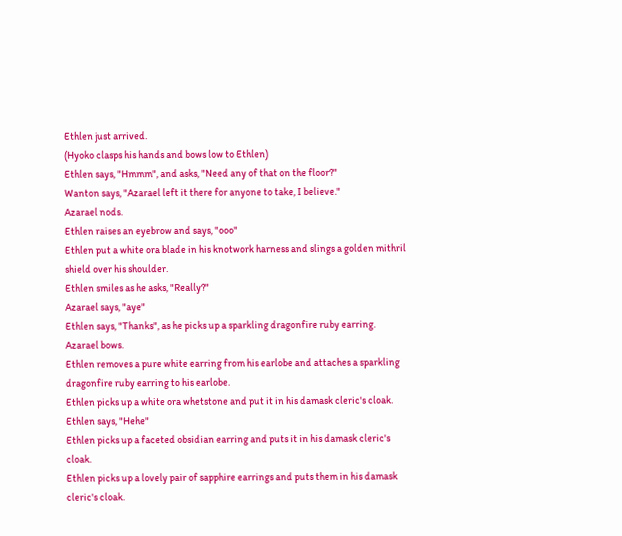Ethlen just arrived.
(Hyoko clasps his hands and bows low to Ethlen)
Ethlen says, "Hmmm", and asks, "Need any of that on the floor?"
Wanton says, "Azarael left it there for anyone to take, I believe."
Azarael nods.
Ethlen raises an eyebrow and says, "ooo"
Ethlen put a white ora blade in his knotwork harness and slings a golden mithril shield over his shoulder.
Ethlen smiles as he asks, "Really?"
Azarael says, "aye"
Ethlen says, "Thanks", as he picks up a sparkling dragonfire ruby earring.
Azarael bows.
Ethlen removes a pure white earring from his earlobe and attaches a sparkling dragonfire ruby earring to his earlobe.
Ethlen picks up a white ora whetstone and put it in his damask cleric's cloak.
Ethlen says, "Hehe"
Ethlen picks up a faceted obsidian earring and puts it in his damask cleric's cloak.
Ethlen picks up a lovely pair of sapphire earrings and puts them in his damask cleric's cloak.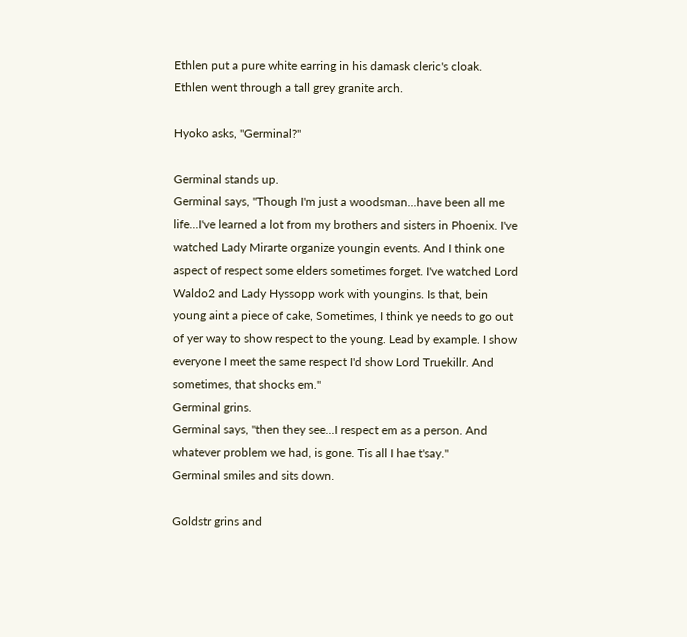Ethlen put a pure white earring in his damask cleric's cloak.
Ethlen went through a tall grey granite arch.

Hyoko asks, "Germinal?"

Germinal stands up.
Germinal says, "Though I'm just a woodsman...have been all me life...I've learned a lot from my brothers and sisters in Phoenix. I've watched Lady Mirarte organize youngin events. And I think one aspect of respect some elders sometimes forget. I've watched Lord Waldo2 and Lady Hyssopp work with youngins. Is that, bein young aint a piece of cake, Sometimes, I think ye needs to go out of yer way to show respect to the young. Lead by example. I show everyone I meet the same respect I'd show Lord Truekillr. And sometimes, that shocks em."
Germinal grins.
Germinal says, "then they see...I respect em as a person. And whatever problem we had, is gone. Tis all I hae t'say."
Germinal smiles and sits down.

Goldstr grins and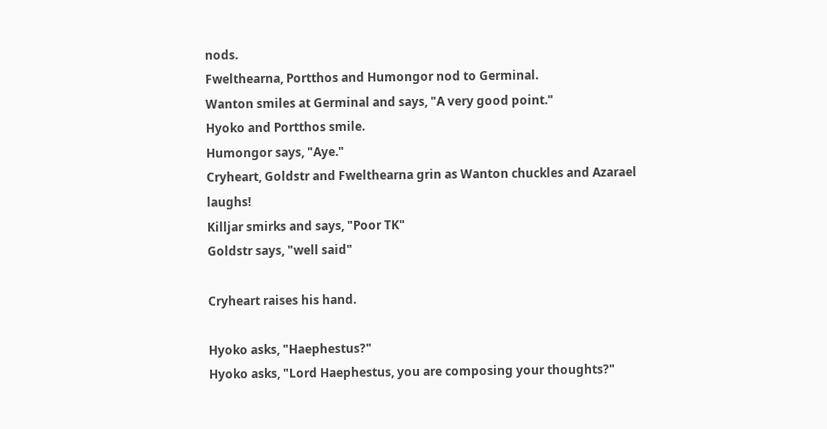nods.
Fwelthearna, Portthos and Humongor nod to Germinal.
Wanton smiles at Germinal and says, "A very good point."
Hyoko and Portthos smile.
Humongor says, "Aye."
Cryheart, Goldstr and Fwelthearna grin as Wanton chuckles and Azarael laughs!
Killjar smirks and says, "Poor TK"
Goldstr says, "well said"

Cryheart raises his hand.

Hyoko asks, "Haephestus?"
Hyoko asks, "Lord Haephestus, you are composing your thoughts?"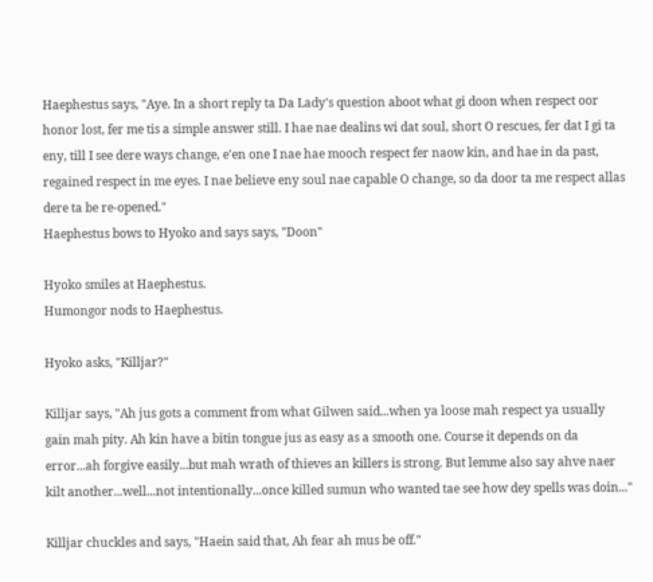Haephestus says, "Aye. In a short reply ta Da Lady's question aboot what gi doon when respect oor honor lost, fer me tis a simple answer still. I hae nae dealins wi dat soul, short O rescues, fer dat I gi ta eny, till I see dere ways change, e'en one I nae hae mooch respect fer naow kin, and hae in da past, regained respect in me eyes. I nae believe eny soul nae capable O change, so da door ta me respect allas dere ta be re-opened."
Haephestus bows to Hyoko and says says, "Doon"

Hyoko smiles at Haephestus.
Humongor nods to Haephestus.

Hyoko asks, "Killjar?"

Killjar says, "Ah jus gots a comment from what Gilwen said...when ya loose mah respect ya usually gain mah pity. Ah kin have a bitin tongue jus as easy as a smooth one. Course it depends on da error...ah forgive easily...but mah wrath of thieves an killers is strong. But lemme also say ahve naer kilt another...well...not intentionally...once killed sumun who wanted tae see how dey spells was doin..."

Killjar chuckles and says, "Haein said that, Ah fear ah mus be off."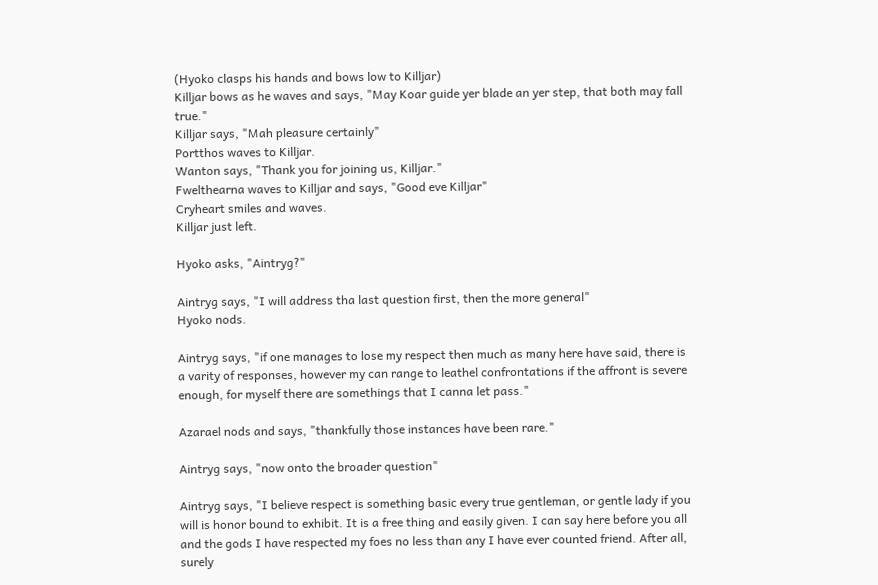(Hyoko clasps his hands and bows low to Killjar)
Killjar bows as he waves and says, "May Koar guide yer blade an yer step, that both may fall true."
Killjar says, "Mah pleasure certainly"
Portthos waves to Killjar.
Wanton says, "Thank you for joining us, Killjar."
Fwelthearna waves to Killjar and says, "Good eve Killjar"
Cryheart smiles and waves.
Killjar just left.

Hyoko asks, "Aintryg?"

Aintryg says, "I will address tha last question first, then the more general"
Hyoko nods.

Aintryg says, "if one manages to lose my respect then much as many here have said, there is a varity of responses, however my can range to leathel confrontations if the affront is severe enough, for myself there are somethings that I canna let pass."

Azarael nods and says, "thankfully those instances have been rare."

Aintryg says, "now onto the broader question"

Aintryg says, "I believe respect is something basic every true gentleman, or gentle lady if you will is honor bound to exhibit. It is a free thing and easily given. I can say here before you all and the gods I have respected my foes no less than any I have ever counted friend. After all, surely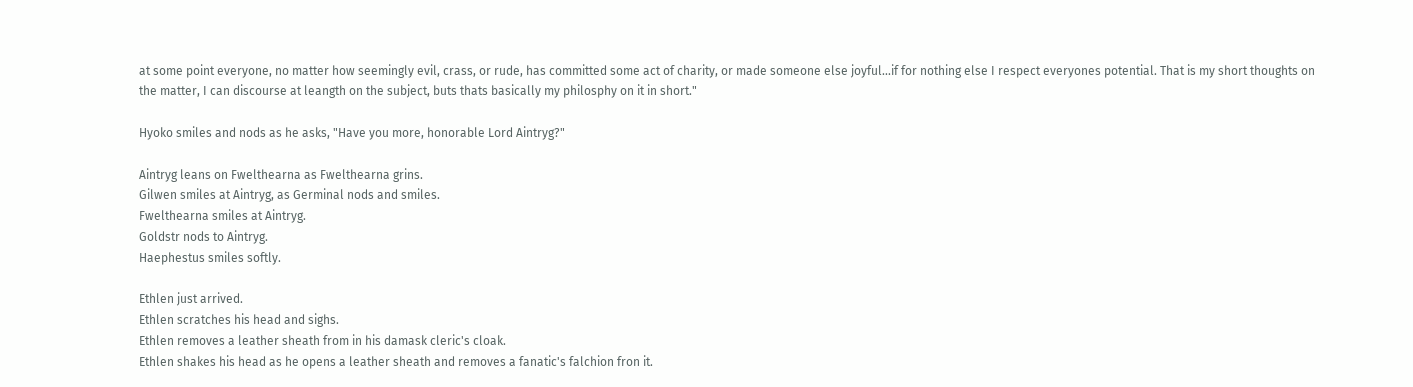at some point everyone, no matter how seemingly evil, crass, or rude, has committed some act of charity, or made someone else joyful...if for nothing else I respect everyones potential. That is my short thoughts on the matter, I can discourse at leangth on the subject, buts thats basically my philosphy on it in short."

Hyoko smiles and nods as he asks, "Have you more, honorable Lord Aintryg?"

Aintryg leans on Fwelthearna as Fwelthearna grins.
Gilwen smiles at Aintryg, as Germinal nods and smiles.
Fwelthearna smiles at Aintryg.
Goldstr nods to Aintryg.
Haephestus smiles softly.

Ethlen just arrived.
Ethlen scratches his head and sighs.
Ethlen removes a leather sheath from in his damask cleric's cloak.
Ethlen shakes his head as he opens a leather sheath and removes a fanatic's falchion fron it.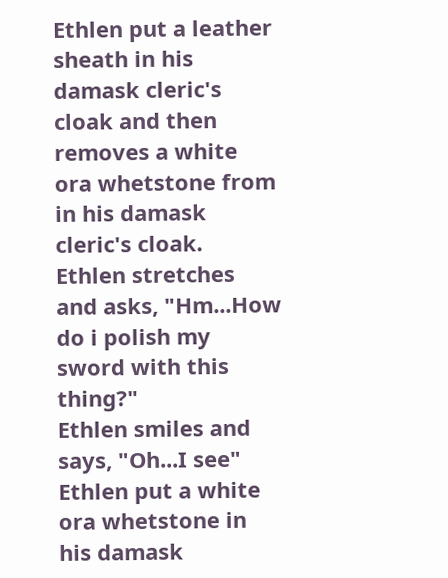Ethlen put a leather sheath in his damask cleric's cloak and then removes a white ora whetstone from in his damask cleric's cloak.
Ethlen stretches and asks, "Hm...How do i polish my sword with this thing?"
Ethlen smiles and says, "Oh...I see"
Ethlen put a white ora whetstone in his damask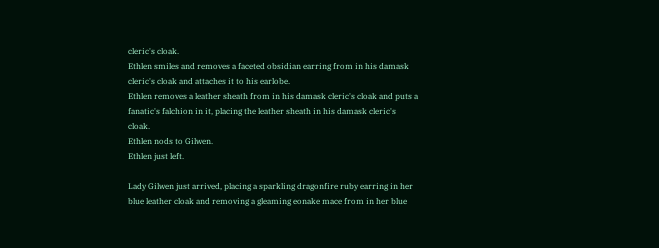cleric's cloak.
Ethlen smiles and removes a faceted obsidian earring from in his damask cleric's cloak and attaches it to his earlobe.
Ethlen removes a leather sheath from in his damask cleric's cloak and puts a fanatic's falchion in it, placing the leather sheath in his damask cleric's cloak.
Ethlen nods to Gilwen.
Ethlen just left.

Lady Gilwen just arrived, placing a sparkling dragonfire ruby earring in her blue leather cloak and removing a gleaming eonake mace from in her blue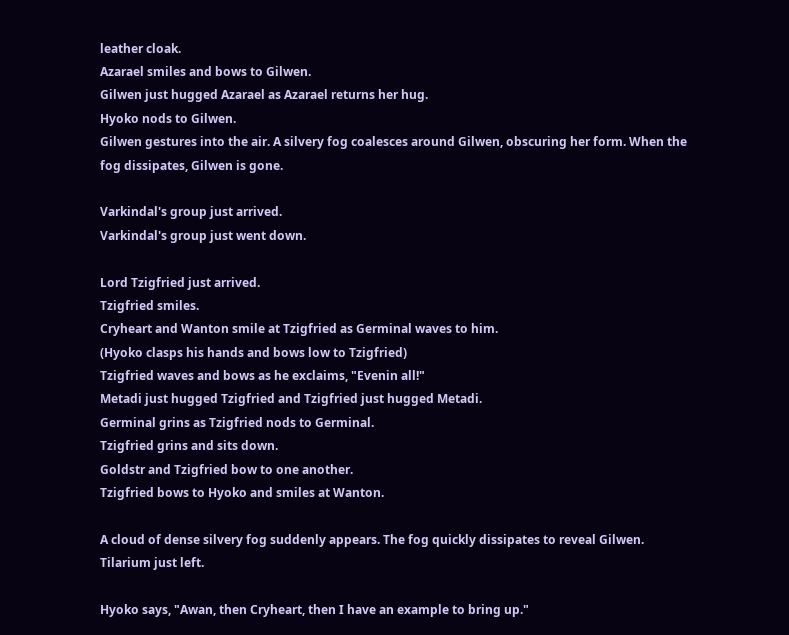leather cloak.
Azarael smiles and bows to Gilwen.
Gilwen just hugged Azarael as Azarael returns her hug.
Hyoko nods to Gilwen.
Gilwen gestures into the air. A silvery fog coalesces around Gilwen, obscuring her form. When the fog dissipates, Gilwen is gone.

Varkindal's group just arrived.
Varkindal's group just went down.

Lord Tzigfried just arrived.
Tzigfried smiles.
Cryheart and Wanton smile at Tzigfried as Germinal waves to him.
(Hyoko clasps his hands and bows low to Tzigfried)
Tzigfried waves and bows as he exclaims, "Evenin all!"
Metadi just hugged Tzigfried and Tzigfried just hugged Metadi.
Germinal grins as Tzigfried nods to Germinal.
Tzigfried grins and sits down.
Goldstr and Tzigfried bow to one another.
Tzigfried bows to Hyoko and smiles at Wanton.

A cloud of dense silvery fog suddenly appears. The fog quickly dissipates to reveal Gilwen.
Tilarium just left.

Hyoko says, "Awan, then Cryheart, then I have an example to bring up."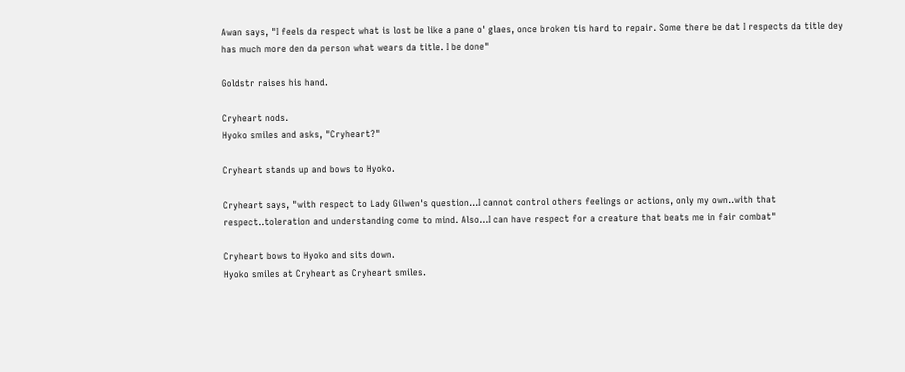Awan says, "I feels da respect what is lost be like a pane o' glaes, once broken tis hard to repair. Some there be dat I respects da title dey has much more den da person what wears da title. I be done"

Goldstr raises his hand.

Cryheart nods.
Hyoko smiles and asks, "Cryheart?"

Cryheart stands up and bows to Hyoko.

Cryheart says, "with respect to Lady Gilwen's question...I cannot control others feelings or actions, only my own..with that respect..toleration and understanding come to mind. Also...I can have respect for a creature that beats me in fair combat"

Cryheart bows to Hyoko and sits down.
Hyoko smiles at Cryheart as Cryheart smiles.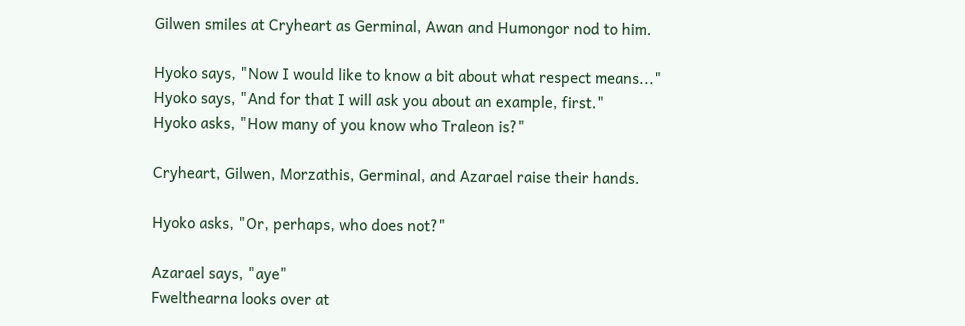Gilwen smiles at Cryheart as Germinal, Awan and Humongor nod to him.

Hyoko says, "Now I would like to know a bit about what respect means..."
Hyoko says, "And for that I will ask you about an example, first."
Hyoko asks, "How many of you know who Traleon is?"

Cryheart, Gilwen, Morzathis, Germinal, and Azarael raise their hands.

Hyoko asks, "Or, perhaps, who does not?"

Azarael says, "aye"
Fwelthearna looks over at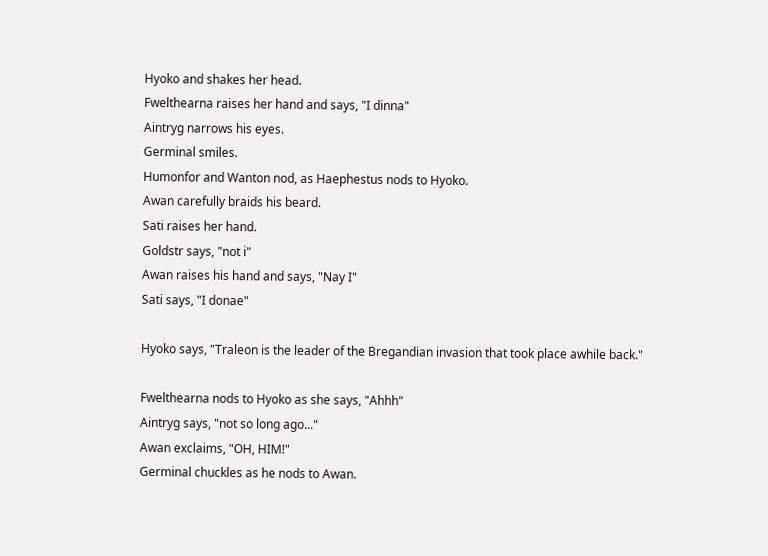Hyoko and shakes her head.
Fwelthearna raises her hand and says, "I dinna"
Aintryg narrows his eyes.
Germinal smiles.
Humonfor and Wanton nod, as Haephestus nods to Hyoko.
Awan carefully braids his beard.
Sati raises her hand.
Goldstr says, "not i"
Awan raises his hand and says, "Nay I"
Sati says, "I donae"

Hyoko says, "Traleon is the leader of the Bregandian invasion that took place awhile back."

Fwelthearna nods to Hyoko as she says, "Ahhh"
Aintryg says, "not so long ago..."
Awan exclaims, "OH, HIM!"
Germinal chuckles as he nods to Awan.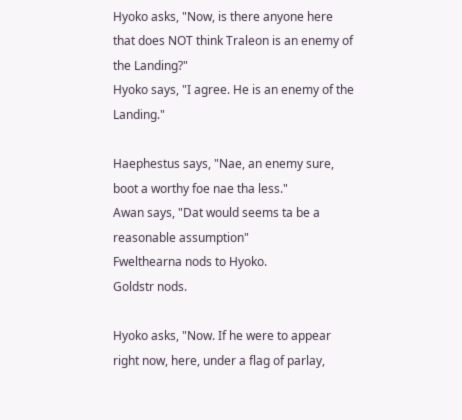Hyoko asks, "Now, is there anyone here that does NOT think Traleon is an enemy of the Landing?"
Hyoko says, "I agree. He is an enemy of the Landing."

Haephestus says, "Nae, an enemy sure, boot a worthy foe nae tha less."
Awan says, "Dat would seems ta be a reasonable assumption"
Fwelthearna nods to Hyoko.
Goldstr nods.

Hyoko asks, "Now. If he were to appear right now, here, under a flag of parlay,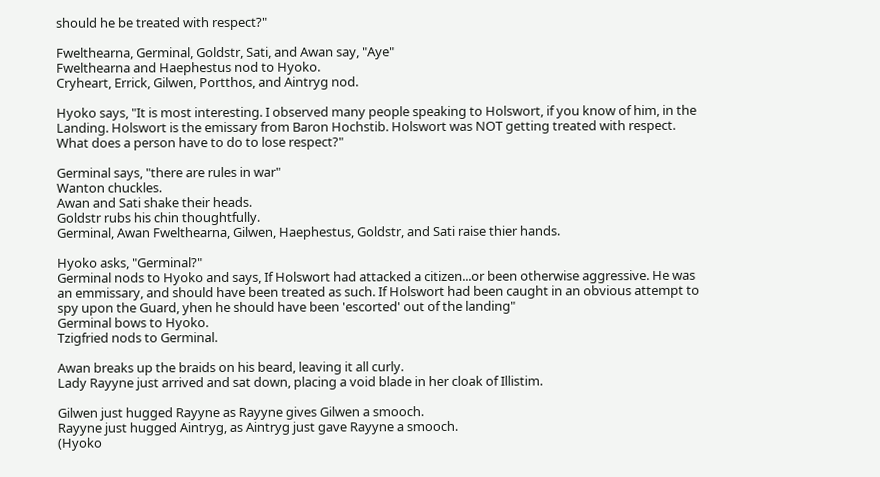should he be treated with respect?"

Fwelthearna, Germinal, Goldstr, Sati, and Awan say, "Aye"
Fwelthearna and Haephestus nod to Hyoko.
Cryheart, Errick, Gilwen, Portthos, and Aintryg nod.

Hyoko says, "It is most interesting. I observed many people speaking to Holswort, if you know of him, in the Landing. Holswort is the emissary from Baron Hochstib. Holswort was NOT getting treated with respect. What does a person have to do to lose respect?"

Germinal says, "there are rules in war"
Wanton chuckles.
Awan and Sati shake their heads.
Goldstr rubs his chin thoughtfully.
Germinal, Awan Fwelthearna, Gilwen, Haephestus, Goldstr, and Sati raise thier hands.

Hyoko asks, "Germinal?"
Germinal nods to Hyoko and says, If Holswort had attacked a citizen...or been otherwise aggressive. He was an emmissary, and should have been treated as such. If Holswort had been caught in an obvious attempt to spy upon the Guard, yhen he should have been 'escorted' out of the landing"
Germinal bows to Hyoko.
Tzigfried nods to Germinal.

Awan breaks up the braids on his beard, leaving it all curly.
Lady Rayyne just arrived and sat down, placing a void blade in her cloak of Illistim.

Gilwen just hugged Rayyne as Rayyne gives Gilwen a smooch.
Rayyne just hugged Aintryg, as Aintryg just gave Rayyne a smooch.
(Hyoko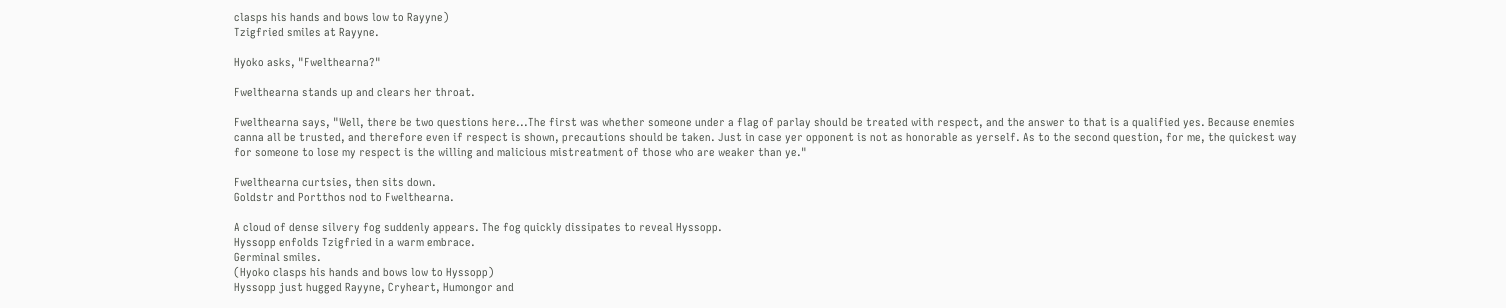clasps his hands and bows low to Rayyne)
Tzigfried smiles at Rayyne.

Hyoko asks, "Fwelthearna?"

Fwelthearna stands up and clears her throat.

Fwelthearna says, "Well, there be two questions here...The first was whether someone under a flag of parlay should be treated with respect, and the answer to that is a qualified yes. Because enemies canna all be trusted, and therefore even if respect is shown, precautions should be taken. Just in case yer opponent is not as honorable as yerself. As to the second question, for me, the quickest way for someone to lose my respect is the willing and malicious mistreatment of those who are weaker than ye."

Fwelthearna curtsies, then sits down.
Goldstr and Portthos nod to Fwelthearna.

A cloud of dense silvery fog suddenly appears. The fog quickly dissipates to reveal Hyssopp.
Hyssopp enfolds Tzigfried in a warm embrace.
Germinal smiles.
(Hyoko clasps his hands and bows low to Hyssopp)
Hyssopp just hugged Rayyne, Cryheart, Humongor and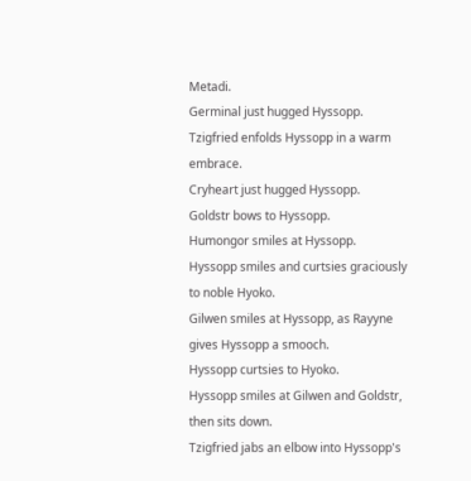Metadi.
Germinal just hugged Hyssopp.
Tzigfried enfolds Hyssopp in a warm embrace.
Cryheart just hugged Hyssopp.
Goldstr bows to Hyssopp.
Humongor smiles at Hyssopp.
Hyssopp smiles and curtsies graciously to noble Hyoko.
Gilwen smiles at Hyssopp, as Rayyne gives Hyssopp a smooch.
Hyssopp curtsies to Hyoko.
Hyssopp smiles at Gilwen and Goldstr, then sits down.
Tzigfried jabs an elbow into Hyssopp's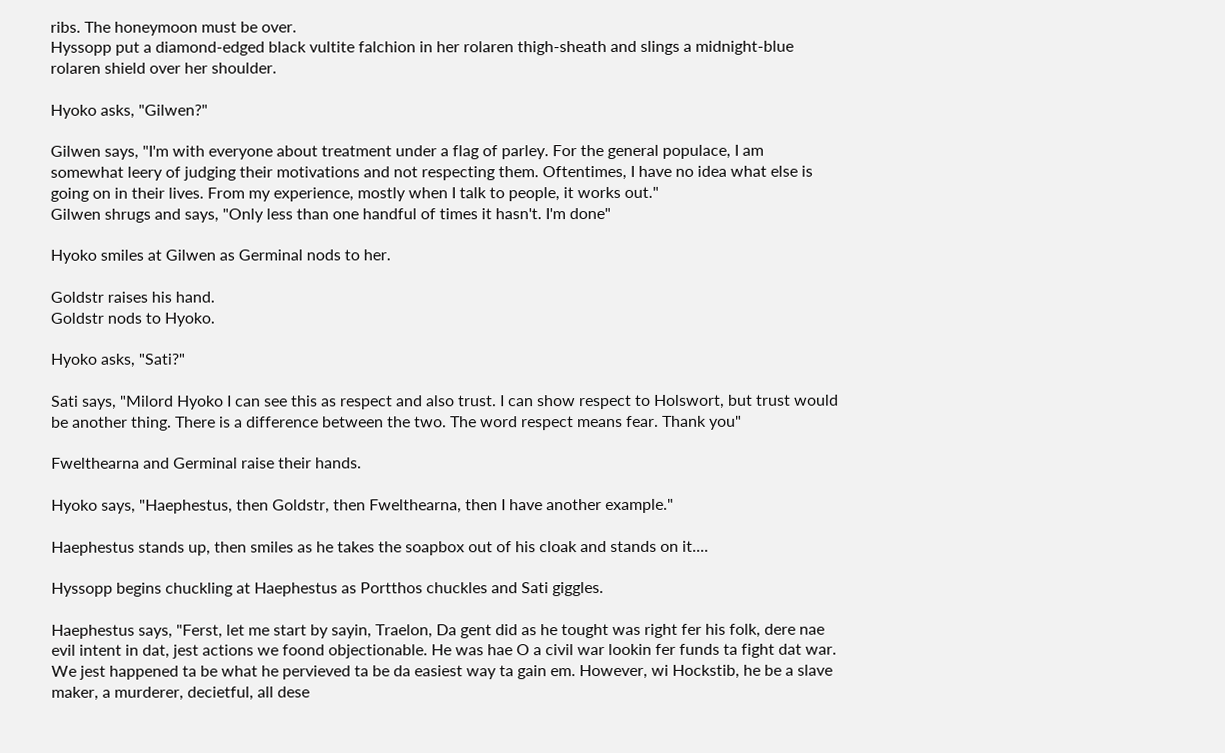ribs. The honeymoon must be over.
Hyssopp put a diamond-edged black vultite falchion in her rolaren thigh-sheath and slings a midnight-blue rolaren shield over her shoulder.

Hyoko asks, "Gilwen?"

Gilwen says, "I'm with everyone about treatment under a flag of parley. For the general populace, I am somewhat leery of judging their motivations and not respecting them. Oftentimes, I have no idea what else is going on in their lives. From my experience, mostly when I talk to people, it works out."
Gilwen shrugs and says, "Only less than one handful of times it hasn't. I'm done"

Hyoko smiles at Gilwen as Germinal nods to her.

Goldstr raises his hand.
Goldstr nods to Hyoko.

Hyoko asks, "Sati?"

Sati says, "Milord Hyoko I can see this as respect and also trust. I can show respect to Holswort, but trust would be another thing. There is a difference between the two. The word respect means fear. Thank you"

Fwelthearna and Germinal raise their hands.

Hyoko says, "Haephestus, then Goldstr, then Fwelthearna, then I have another example."

Haephestus stands up, then smiles as he takes the soapbox out of his cloak and stands on it....

Hyssopp begins chuckling at Haephestus as Portthos chuckles and Sati giggles.

Haephestus says, "Ferst, let me start by sayin, Traelon, Da gent did as he tought was right fer his folk, dere nae evil intent in dat, jest actions we foond objectionable. He was hae O a civil war lookin fer funds ta fight dat war. We jest happened ta be what he pervieved ta be da easiest way ta gain em. However, wi Hockstib, he be a slave maker, a murderer, decietful, all dese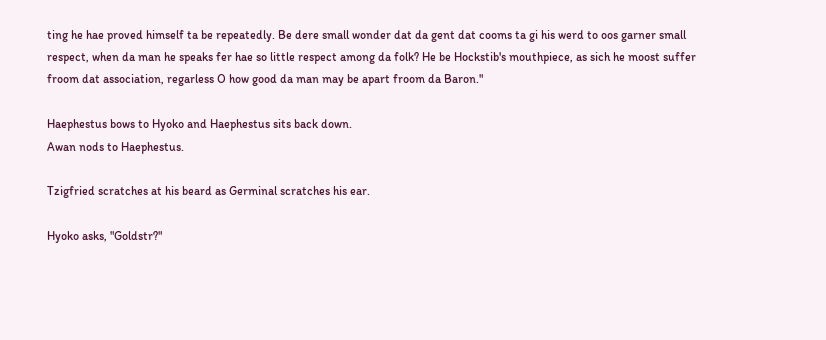ting he hae proved himself ta be repeatedly. Be dere small wonder dat da gent dat cooms ta gi his werd to oos garner small respect, when da man he speaks fer hae so little respect among da folk? He be Hockstib's mouthpiece, as sich he moost suffer froom dat association, regarless O how good da man may be apart froom da Baron."

Haephestus bows to Hyoko and Haephestus sits back down.
Awan nods to Haephestus.

Tzigfried scratches at his beard as Germinal scratches his ear.

Hyoko asks, "Goldstr?"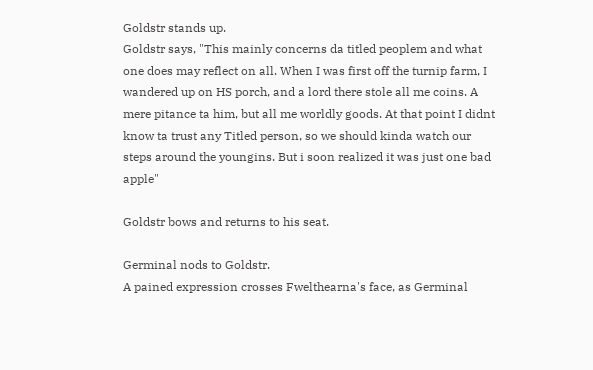Goldstr stands up.
Goldstr says, "This mainly concerns da titled peoplem and what one does may reflect on all. When I was first off the turnip farm, I wandered up on HS porch, and a lord there stole all me coins. A mere pitance ta him, but all me worldly goods. At that point I didnt know ta trust any Titled person, so we should kinda watch our steps around the youngins. But i soon realized it was just one bad apple"

Goldstr bows and returns to his seat.

Germinal nods to Goldstr.
A pained expression crosses Fwelthearna's face, as Germinal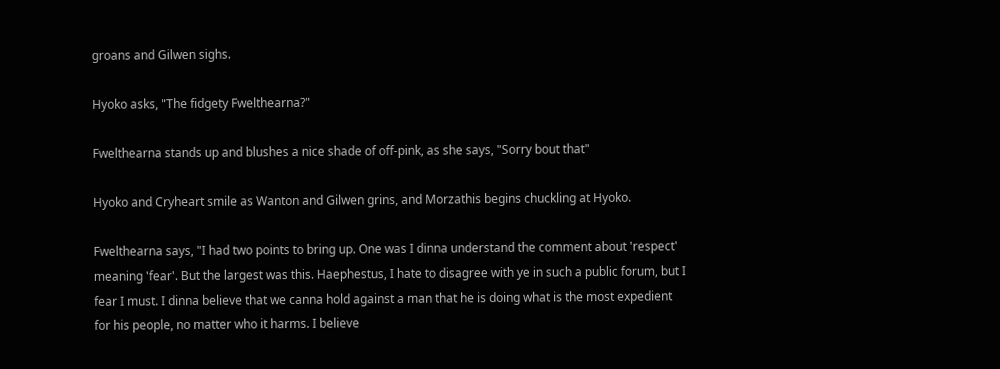groans and Gilwen sighs.

Hyoko asks, "The fidgety Fwelthearna?"

Fwelthearna stands up and blushes a nice shade of off-pink, as she says, "Sorry bout that"

Hyoko and Cryheart smile as Wanton and Gilwen grins, and Morzathis begins chuckling at Hyoko.

Fwelthearna says, "I had two points to bring up. One was I dinna understand the comment about 'respect' meaning 'fear'. But the largest was this. Haephestus, I hate to disagree with ye in such a public forum, but I fear I must. I dinna believe that we canna hold against a man that he is doing what is the most expedient for his people, no matter who it harms. I believe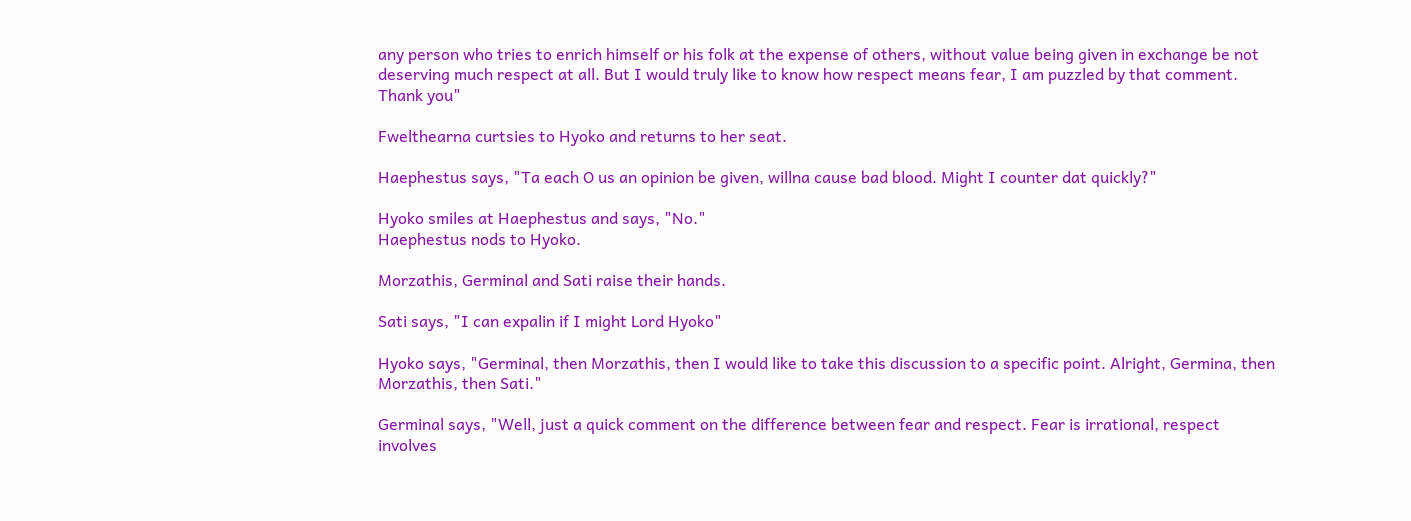any person who tries to enrich himself or his folk at the expense of others, without value being given in exchange be not deserving much respect at all. But I would truly like to know how respect means fear, I am puzzled by that comment. Thank you"

Fwelthearna curtsies to Hyoko and returns to her seat.

Haephestus says, "Ta each O us an opinion be given, willna cause bad blood. Might I counter dat quickly?"

Hyoko smiles at Haephestus and says, "No."
Haephestus nods to Hyoko.

Morzathis, Germinal and Sati raise their hands.

Sati says, "I can expalin if I might Lord Hyoko"

Hyoko says, "Germinal, then Morzathis, then I would like to take this discussion to a specific point. Alright, Germina, then Morzathis, then Sati."

Germinal says, "Well, just a quick comment on the difference between fear and respect. Fear is irrational, respect involves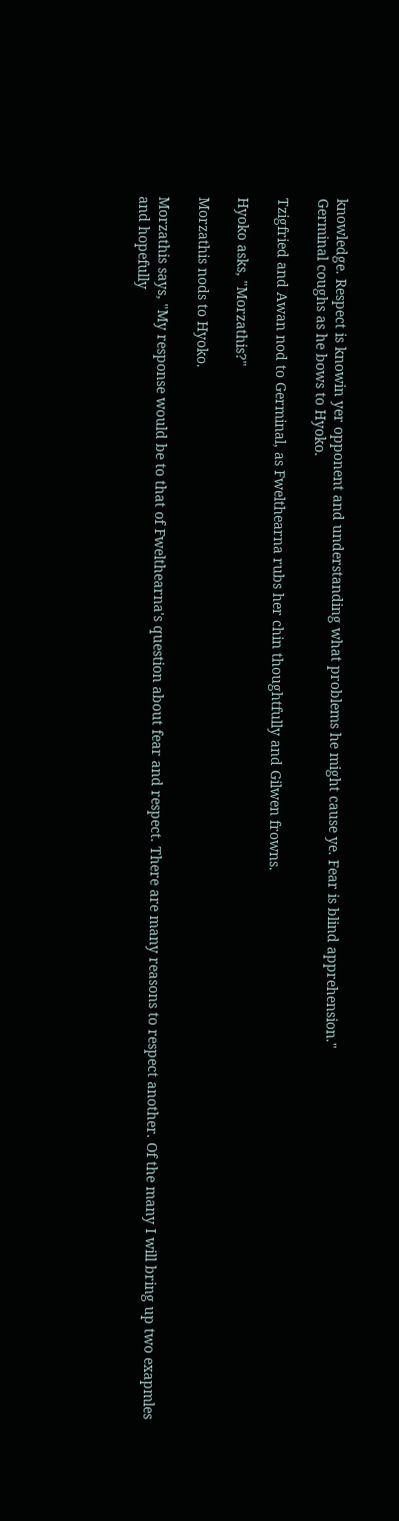knowledge. Respect is knowin yer opponent and understanding what problems he might cause ye. Fear is blind apprehension."
Germinal coughs as he bows to Hyoko.

Tzigfried and Awan nod to Germinal, as Fwelthearna rubs her chin thoughtfully and Gilwen frowns.

Hyoko asks, "Morzathis?"

Morzathis nods to Hyoko.

Morzathis says, "My response would be to that of Fwelthearna's question about fear and respect. There are many reasons to respect another. Of the many I will bring up two exapmles and hopefully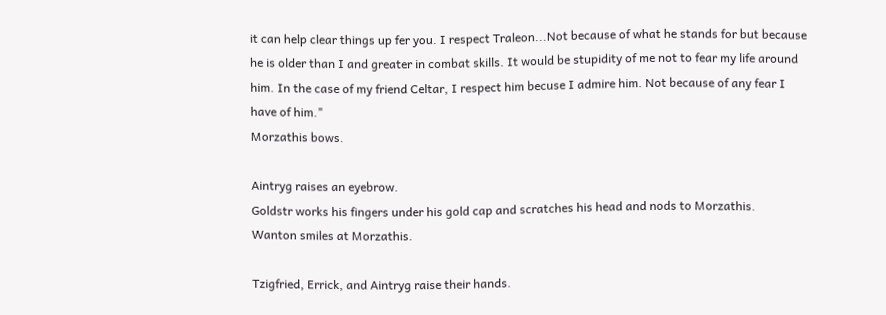it can help clear things up fer you. I respect Traleon...Not because of what he stands for but because he is older than I and greater in combat skills. It would be stupidity of me not to fear my life around him. In the case of my friend Celtar, I respect him becuse I admire him. Not because of any fear I have of him."
Morzathis bows.

Aintryg raises an eyebrow.
Goldstr works his fingers under his gold cap and scratches his head and nods to Morzathis.
Wanton smiles at Morzathis.

Tzigfried, Errick, and Aintryg raise their hands.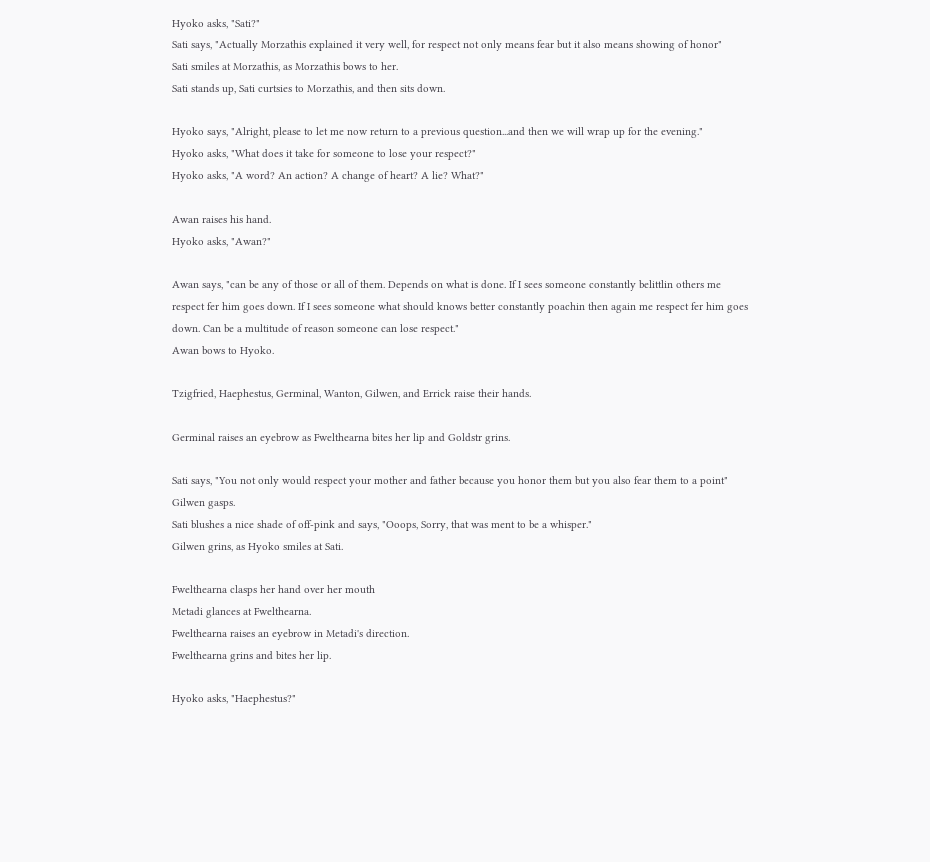Hyoko asks, "Sati?"
Sati says, "Actually Morzathis explained it very well, for respect not only means fear but it also means showing of honor"
Sati smiles at Morzathis, as Morzathis bows to her.
Sati stands up, Sati curtsies to Morzathis, and then sits down.

Hyoko says, "Alright, please to let me now return to a previous question...and then we will wrap up for the evening."
Hyoko asks, "What does it take for someone to lose your respect?"
Hyoko asks, "A word? An action? A change of heart? A lie? What?"

Awan raises his hand.
Hyoko asks, "Awan?"

Awan says, "can be any of those or all of them. Depends on what is done. If I sees someone constantly belittlin others me respect fer him goes down. If I sees someone what should knows better constantly poachin then again me respect fer him goes down. Can be a multitude of reason someone can lose respect."
Awan bows to Hyoko.

Tzigfried, Haephestus, Germinal, Wanton, Gilwen, and Errick raise their hands.

Germinal raises an eyebrow as Fwelthearna bites her lip and Goldstr grins.

Sati says, "You not only would respect your mother and father because you honor them but you also fear them to a point"
Gilwen gasps.
Sati blushes a nice shade of off-pink and says, "Ooops, Sorry, that was ment to be a whisper."
Gilwen grins, as Hyoko smiles at Sati.

Fwelthearna clasps her hand over her mouth
Metadi glances at Fwelthearna.
Fwelthearna raises an eyebrow in Metadi's direction.
Fwelthearna grins and bites her lip.

Hyoko asks, "Haephestus?"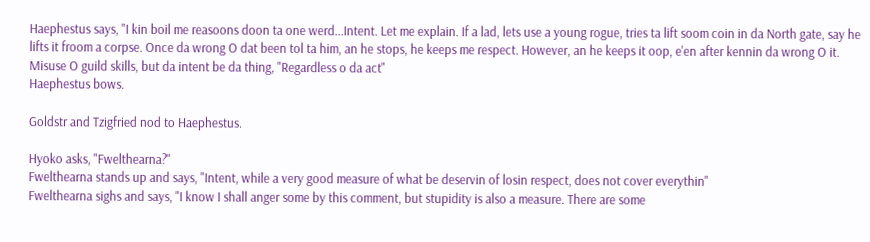Haephestus says, "I kin boil me reasoons doon ta one werd...Intent. Let me explain. If a lad, lets use a young rogue, tries ta lift soom coin in da North gate, say he lifts it froom a corpse. Once da wrong O dat been tol ta him, an he stops, he keeps me respect. However, an he keeps it oop, e'en after kennin da wrong O it. Misuse O guild skills, but da intent be da thing, "Regardless o da act"
Haephestus bows.

Goldstr and Tzigfried nod to Haephestus.

Hyoko asks, "Fwelthearna?"
Fwelthearna stands up and says, "Intent, while a very good measure of what be deservin of losin respect, does not cover everythin"
Fwelthearna sighs and says, "I know I shall anger some by this comment, but stupidity is also a measure. There are some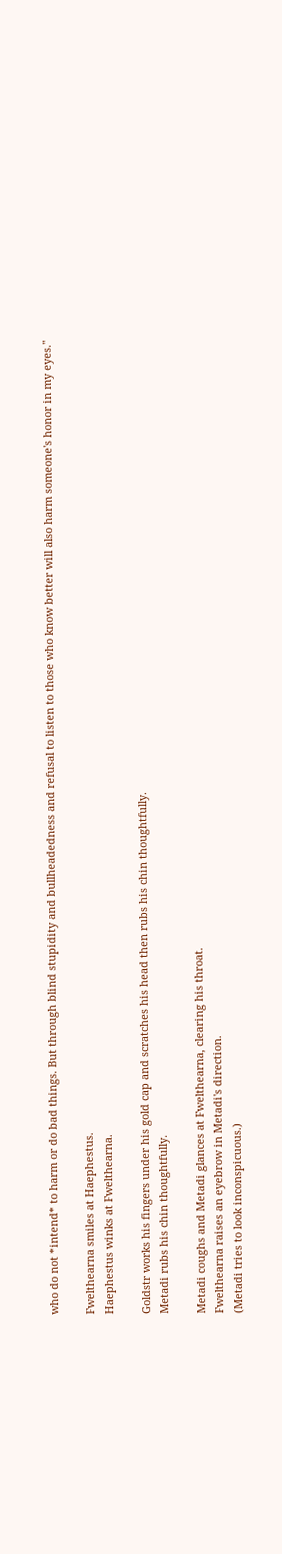who do not *intend* to harm or do bad things. But through blind stupidity and bullheadedness and refusal to listen to those who know better will also harm someone's honor in my eyes."

Fwelthearna smiles at Haephestus.
Haephestus winks at Fwelthearna.

Goldstr works his fingers under his gold cap and scratches his head then rubs his chin thoughtfully.
Metadi rubs his chin thoughtfully.

Metadi coughs and Metadi glances at Fwelthearna, clearing his throat.
Fwelthearna raises an eyebrow in Metadi's direction.
(Metadi tries to look inconspicuous.)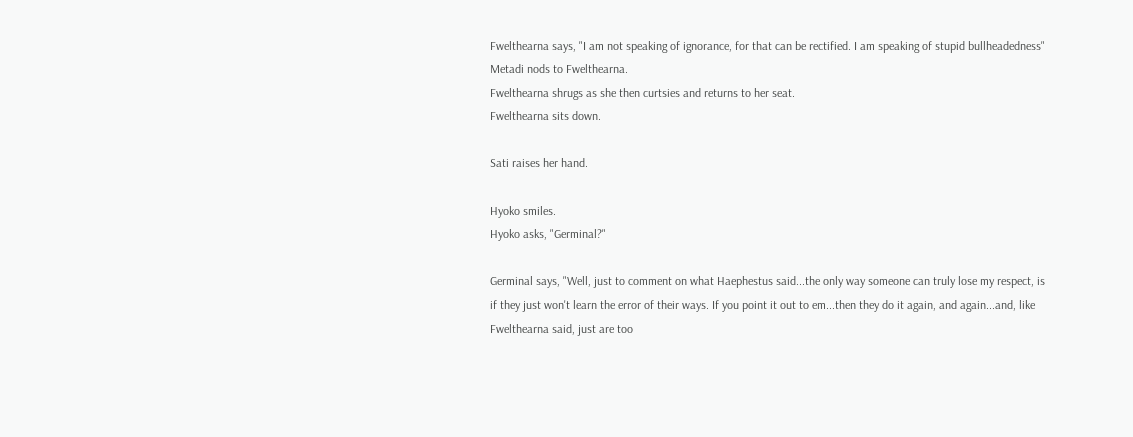Fwelthearna says, "I am not speaking of ignorance, for that can be rectified. I am speaking of stupid bullheadedness"
Metadi nods to Fwelthearna.
Fwelthearna shrugs as she then curtsies and returns to her seat.
Fwelthearna sits down.

Sati raises her hand.

Hyoko smiles.
Hyoko asks, "Germinal?"

Germinal says, "Well, just to comment on what Haephestus said...the only way someone can truly lose my respect, is if they just won't learn the error of their ways. If you point it out to em...then they do it again, and again...and, like Fwelthearna said, just are too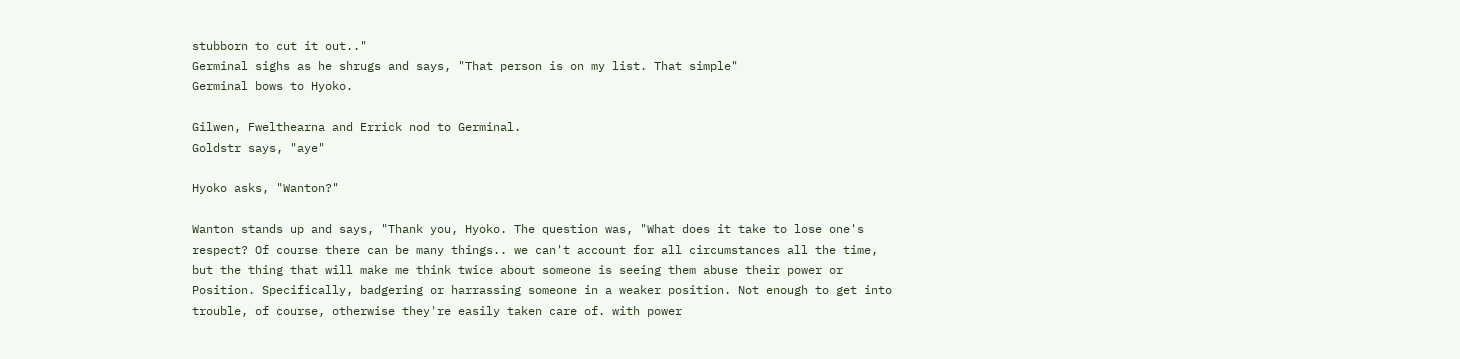stubborn to cut it out.."
Germinal sighs as he shrugs and says, "That person is on my list. That simple"
Germinal bows to Hyoko.

Gilwen, Fwelthearna and Errick nod to Germinal.
Goldstr says, "aye"

Hyoko asks, "Wanton?"

Wanton stands up and says, "Thank you, Hyoko. The question was, "What does it take to lose one's respect? Of course there can be many things.. we can't account for all circumstances all the time, but the thing that will make me think twice about someone is seeing them abuse their power or Position. Specifically, badgering or harrassing someone in a weaker position. Not enough to get into trouble, of course, otherwise they're easily taken care of. with power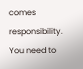comes responsibility. You need to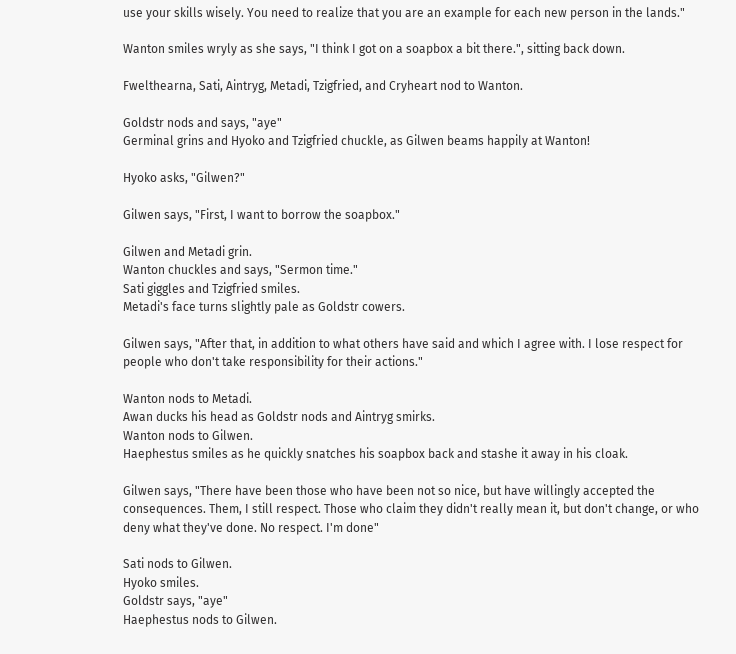use your skills wisely. You need to realize that you are an example for each new person in the lands."

Wanton smiles wryly as she says, "I think I got on a soapbox a bit there.", sitting back down.

Fwelthearna, Sati, Aintryg, Metadi, Tzigfried, and Cryheart nod to Wanton.

Goldstr nods and says, "aye"
Germinal grins and Hyoko and Tzigfried chuckle, as Gilwen beams happily at Wanton!

Hyoko asks, "Gilwen?"

Gilwen says, "First, I want to borrow the soapbox."

Gilwen and Metadi grin.
Wanton chuckles and says, "Sermon time."
Sati giggles and Tzigfried smiles.
Metadi's face turns slightly pale as Goldstr cowers.

Gilwen says, "After that, in addition to what others have said and which I agree with. I lose respect for people who don't take responsibility for their actions."

Wanton nods to Metadi.
Awan ducks his head as Goldstr nods and Aintryg smirks.
Wanton nods to Gilwen.
Haephestus smiles as he quickly snatches his soapbox back and stashe it away in his cloak.

Gilwen says, "There have been those who have been not so nice, but have willingly accepted the consequences. Them, I still respect. Those who claim they didn't really mean it, but don't change, or who deny what they've done. No respect. I'm done"

Sati nods to Gilwen.
Hyoko smiles.
Goldstr says, "aye"
Haephestus nods to Gilwen.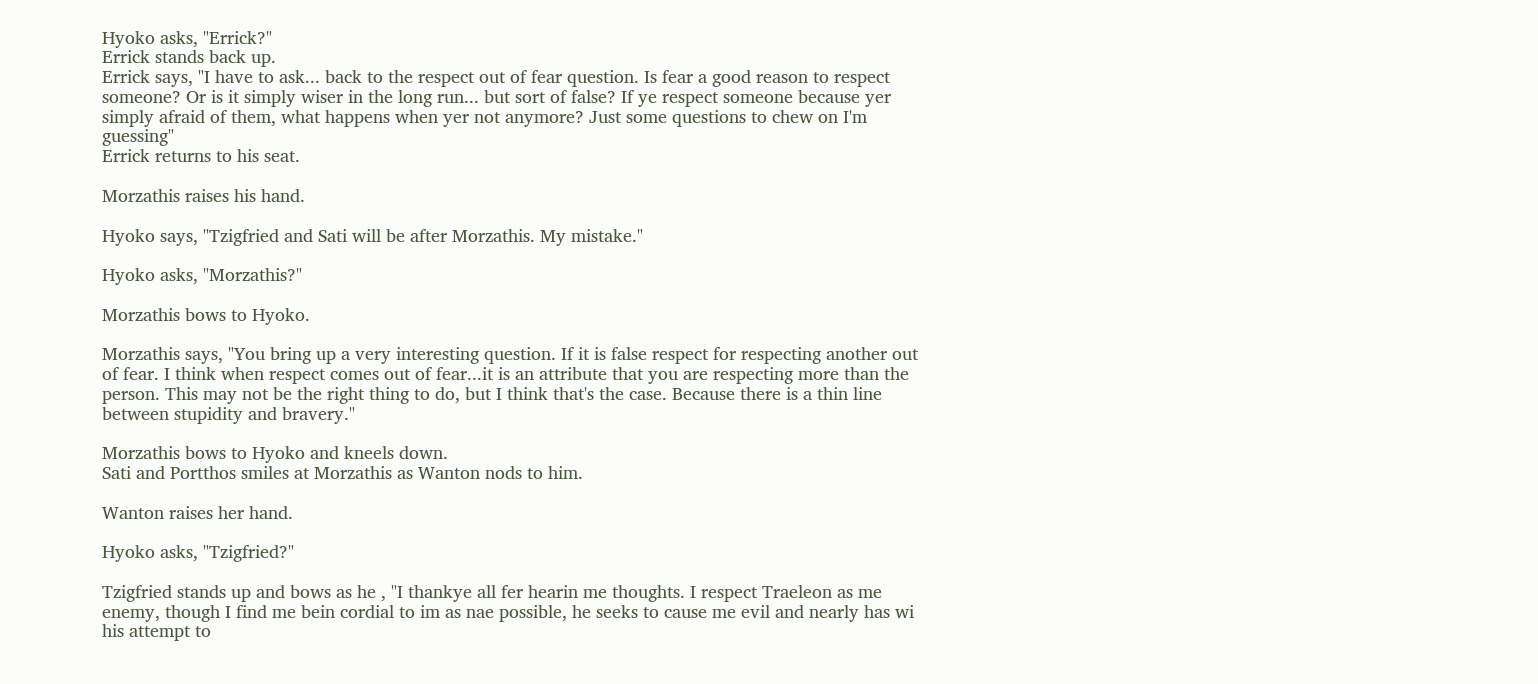Hyoko asks, "Errick?"
Errick stands back up.
Errick says, "I have to ask... back to the respect out of fear question. Is fear a good reason to respect someone? Or is it simply wiser in the long run... but sort of false? If ye respect someone because yer simply afraid of them, what happens when yer not anymore? Just some questions to chew on I'm guessing"
Errick returns to his seat.

Morzathis raises his hand.

Hyoko says, "Tzigfried and Sati will be after Morzathis. My mistake."

Hyoko asks, "Morzathis?"

Morzathis bows to Hyoko.

Morzathis says, "You bring up a very interesting question. If it is false respect for respecting another out of fear. I think when respect comes out of fear...it is an attribute that you are respecting more than the person. This may not be the right thing to do, but I think that's the case. Because there is a thin line between stupidity and bravery."

Morzathis bows to Hyoko and kneels down.
Sati and Portthos smiles at Morzathis as Wanton nods to him.

Wanton raises her hand.

Hyoko asks, "Tzigfried?"

Tzigfried stands up and bows as he , "I thankye all fer hearin me thoughts. I respect Traeleon as me enemy, though I find me bein cordial to im as nae possible, he seeks to cause me evil and nearly has wi his attempt to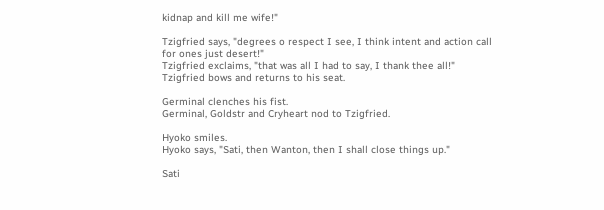kidnap and kill me wife!"

Tzigfried says, "degrees o respect I see, I think intent and action call for ones just desert!"
Tzigfried exclaims, "that was all I had to say, I thank thee all!"
Tzigfried bows and returns to his seat.

Germinal clenches his fist.
Germinal, Goldstr and Cryheart nod to Tzigfried.

Hyoko smiles.
Hyoko says, "Sati, then Wanton, then I shall close things up."

Sati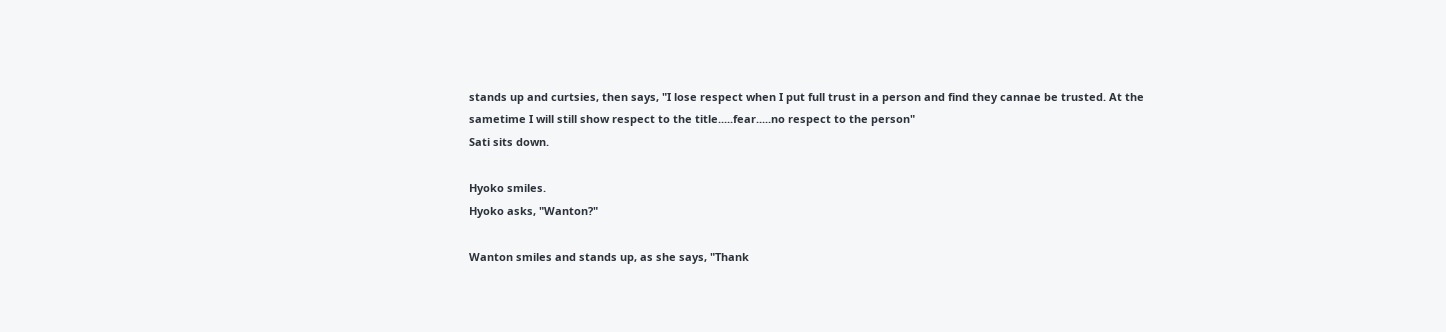stands up and curtsies, then says, "I lose respect when I put full trust in a person and find they cannae be trusted. At the sametime I will still show respect to the title.....fear.....no respect to the person"
Sati sits down.

Hyoko smiles.
Hyoko asks, "Wanton?"

Wanton smiles and stands up, as she says, "Thank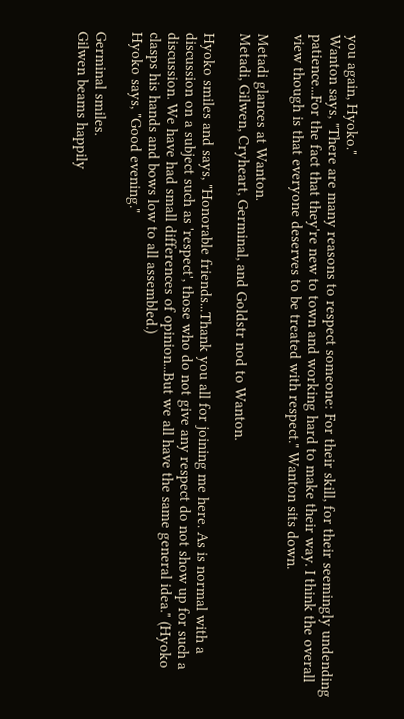you again, Hyoko."
Wanton says, "There are many reasons to respect someone: For their skill, for their seemingly undending patience...For the fact that they're new to town and working hard to make their way. I think the overall view though is that everyone deserves to be treated with respect." Wanton sits down.

Metadi glances at Wanton.
Metadi, Gilwen, Cryheart, Germinal, and Goldstr nod to Wanton.

Hyoko smiles and says, "Honorable friends...Thank you all for joining me here. As is normal with a discussion on a subject such as 'respect', those who do not give any respect do not show up for such a discussion. We have had small differences of opinion...But we all have the same general idea." (Hyoko clasps his hands and bows low to all assembled.)
Hyoko says, "Good evening."

Germinal smiles.
Gilwen beams happily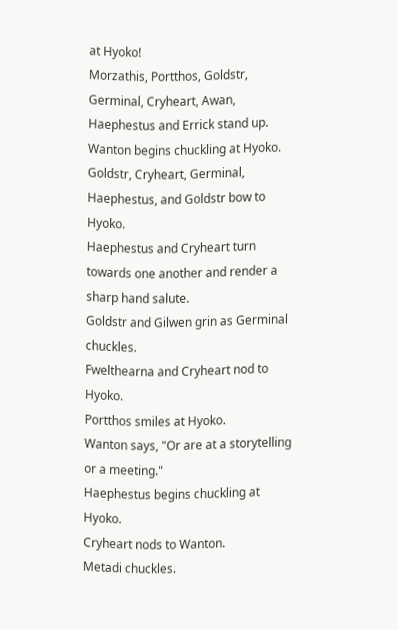at Hyoko!
Morzathis, Portthos, Goldstr, Germinal, Cryheart, Awan, Haephestus and Errick stand up.
Wanton begins chuckling at Hyoko.
Goldstr, Cryheart, Germinal, Haephestus, and Goldstr bow to Hyoko.
Haephestus and Cryheart turn towards one another and render a sharp hand salute.
Goldstr and Gilwen grin as Germinal chuckles.
Fwelthearna and Cryheart nod to Hyoko.
Portthos smiles at Hyoko.
Wanton says, "Or are at a storytelling or a meeting."
Haephestus begins chuckling at Hyoko.
Cryheart nods to Wanton.
Metadi chuckles.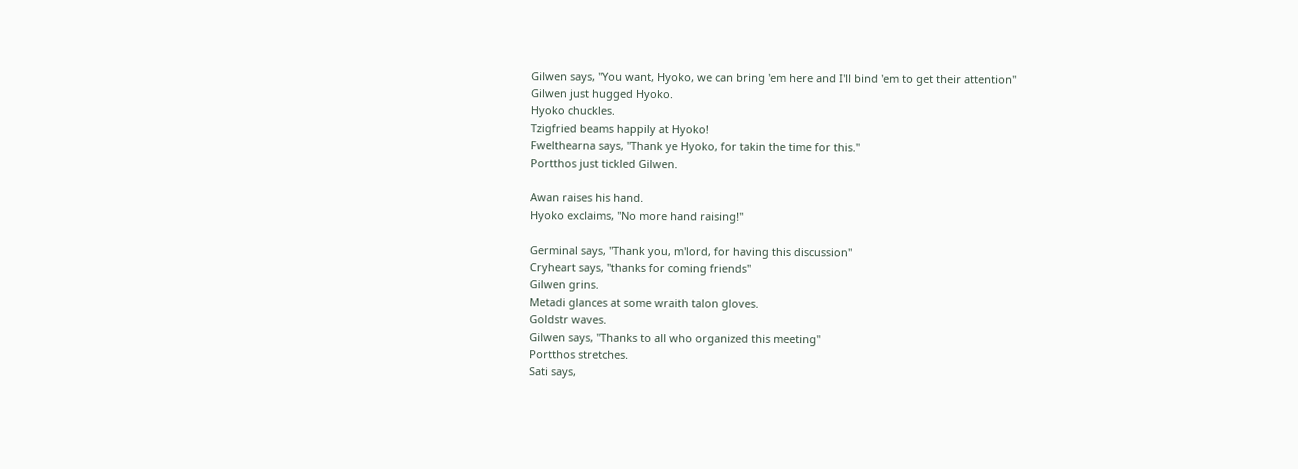Gilwen says, "You want, Hyoko, we can bring 'em here and I'll bind 'em to get their attention"
Gilwen just hugged Hyoko.
Hyoko chuckles.
Tzigfried beams happily at Hyoko!
Fwelthearna says, "Thank ye Hyoko, for takin the time for this."
Portthos just tickled Gilwen.

Awan raises his hand.
Hyoko exclaims, "No more hand raising!"

Germinal says, "Thank you, m'lord, for having this discussion"
Cryheart says, "thanks for coming friends"
Gilwen grins.
Metadi glances at some wraith talon gloves.
Goldstr waves.
Gilwen says, "Thanks to all who organized this meeting"
Portthos stretches.
Sati says,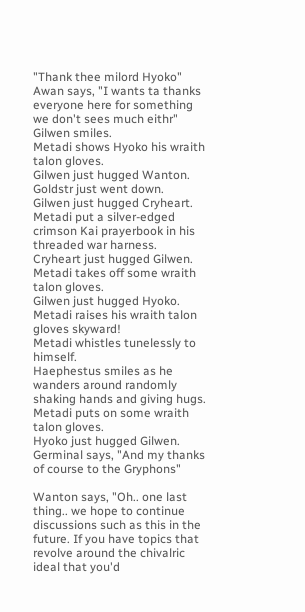"Thank thee milord Hyoko"
Awan says, "I wants ta thanks everyone here for something we don't sees much eithr"
Gilwen smiles.
Metadi shows Hyoko his wraith talon gloves.
Gilwen just hugged Wanton.
Goldstr just went down.
Gilwen just hugged Cryheart.
Metadi put a silver-edged crimson Kai prayerbook in his threaded war harness.
Cryheart just hugged Gilwen.
Metadi takes off some wraith talon gloves.
Gilwen just hugged Hyoko.
Metadi raises his wraith talon gloves skyward!
Metadi whistles tunelessly to himself.
Haephestus smiles as he wanders around randomly shaking hands and giving hugs.
Metadi puts on some wraith talon gloves.
Hyoko just hugged Gilwen.
Germinal says, "And my thanks of course to the Gryphons"

Wanton says, "Oh.. one last thing.. we hope to continue discussions such as this in the future. If you have topics that revolve around the chivalric ideal that you'd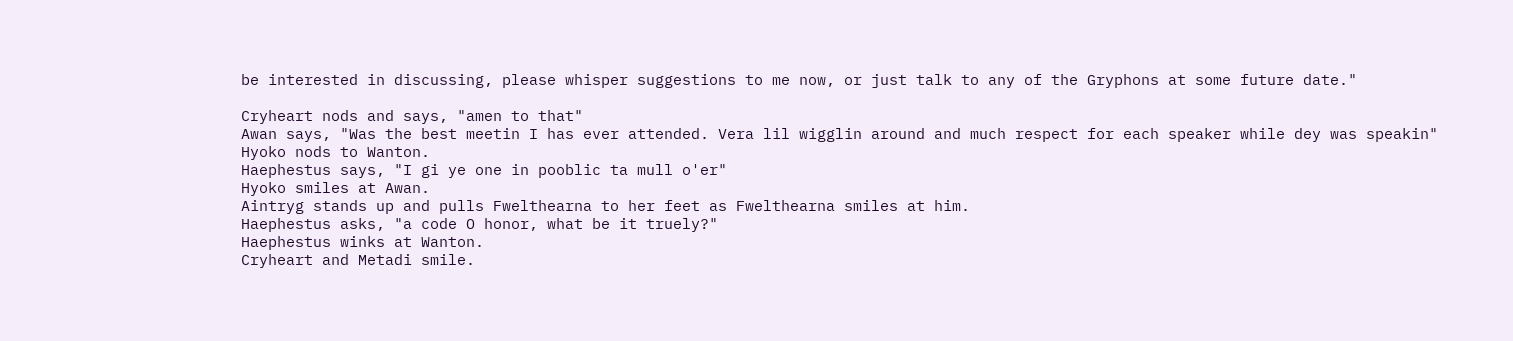be interested in discussing, please whisper suggestions to me now, or just talk to any of the Gryphons at some future date."

Cryheart nods and says, "amen to that"
Awan says, "Was the best meetin I has ever attended. Vera lil wigglin around and much respect for each speaker while dey was speakin"
Hyoko nods to Wanton.
Haephestus says, "I gi ye one in pooblic ta mull o'er"
Hyoko smiles at Awan.
Aintryg stands up and pulls Fwelthearna to her feet as Fwelthearna smiles at him.
Haephestus asks, "a code O honor, what be it truely?"
Haephestus winks at Wanton.
Cryheart and Metadi smile.